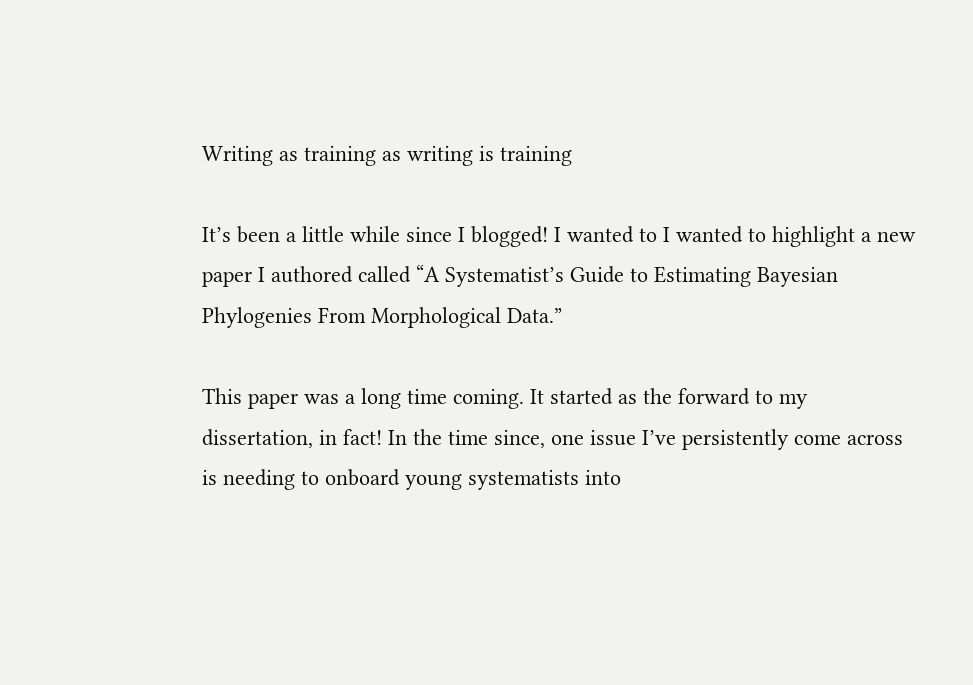Writing as training as writing is training

It’s been a little while since I blogged! I wanted to I wanted to highlight a new paper I authored called “A Systematist’s Guide to Estimating Bayesian Phylogenies From Morphological Data.”

This paper was a long time coming. It started as the forward to my dissertation, in fact! In the time since, one issue I’ve persistently come across is needing to onboard young systematists into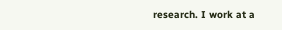research. I work at a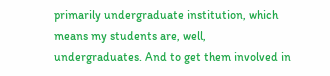primarily undergraduate institution, which means my students are, well, undergraduates. And to get them involved in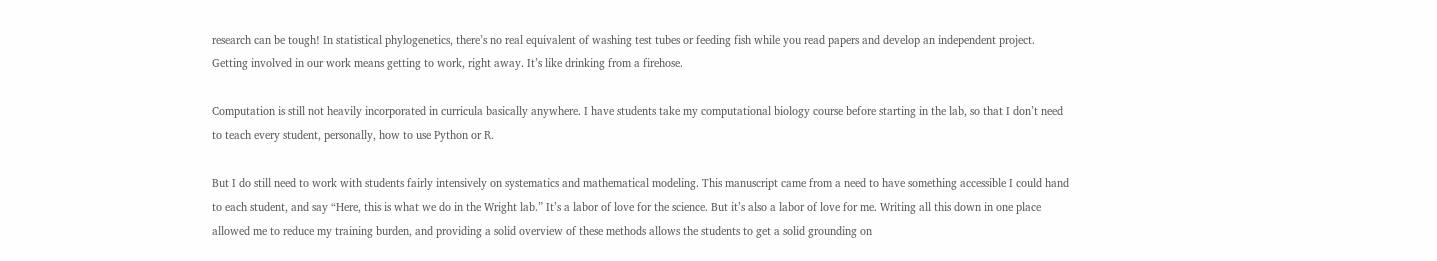research can be tough! In statistical phylogenetics, there’s no real equivalent of washing test tubes or feeding fish while you read papers and develop an independent project. Getting involved in our work means getting to work, right away. It’s like drinking from a firehose.

Computation is still not heavily incorporated in curricula basically anywhere. I have students take my computational biology course before starting in the lab, so that I don’t need to teach every student, personally, how to use Python or R.

But I do still need to work with students fairly intensively on systematics and mathematical modeling. This manuscript came from a need to have something accessible I could hand to each student, and say “Here, this is what we do in the Wright lab.” It’s a labor of love for the science. But it’s also a labor of love for me. Writing all this down in one place allowed me to reduce my training burden, and providing a solid overview of these methods allows the students to get a solid grounding on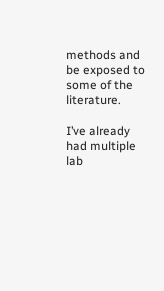methods and be exposed to some of the literature.

I’ve already had multiple lab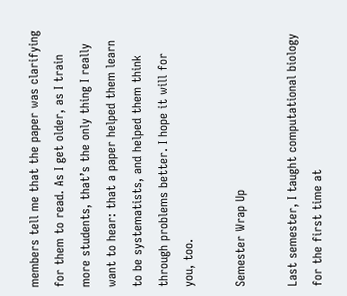members tell me that the paper was clarifying for them to read. As I get older, as I train more students, that’s the only thing I really want to hear: that a paper helped them learn to be systematists, and helped them think through problems better. I hope it will for you, too.

Semester Wrap Up

Last semester, I taught computational biology for the first time at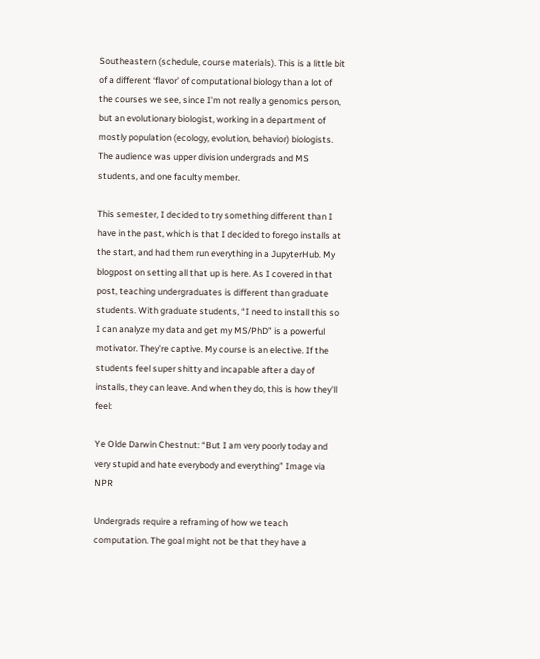Southeastern (schedule, course materials). This is a little bit of a different ‘flavor’ of computational biology than a lot of the courses we see, since I’m not really a genomics person, but an evolutionary biologist, working in a department of mostly population (ecology, evolution, behavior) biologists. The audience was upper division undergrads and MS students, and one faculty member.

This semester, I decided to try something different than I have in the past, which is that I decided to forego installs at the start, and had them run everything in a JupyterHub. My blogpost on setting all that up is here. As I covered in that post, teaching undergraduates is different than graduate students. With graduate students, “I need to install this so I can analyze my data and get my MS/PhD” is a powerful motivator. They’re captive. My course is an elective. If the students feel super shitty and incapable after a day of installs, they can leave. And when they do, this is how they’ll feel:

Ye Olde Darwin Chestnut: “But I am very poorly today and very stupid and hate everybody and everything” Image via NPR

Undergrads require a reframing of how we teach computation. The goal might not be that they have a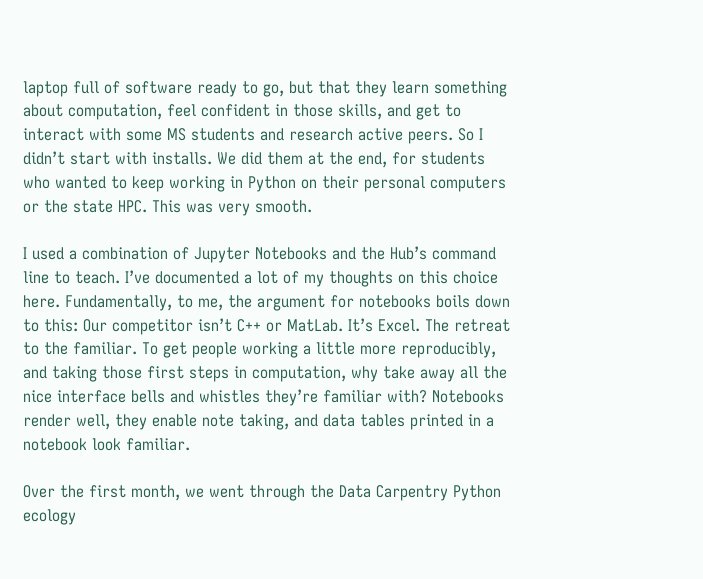laptop full of software ready to go, but that they learn something about computation, feel confident in those skills, and get to interact with some MS students and research active peers. So I didn’t start with installs. We did them at the end, for students who wanted to keep working in Python on their personal computers or the state HPC. This was very smooth.

I used a combination of Jupyter Notebooks and the Hub’s command line to teach. I’ve documented a lot of my thoughts on this choice here. Fundamentally, to me, the argument for notebooks boils down to this: Our competitor isn’t C++ or MatLab. It’s Excel. The retreat to the familiar. To get people working a little more reproducibly, and taking those first steps in computation, why take away all the nice interface bells and whistles they’re familiar with? Notebooks render well, they enable note taking, and data tables printed in a notebook look familiar.

Over the first month, we went through the Data Carpentry Python ecology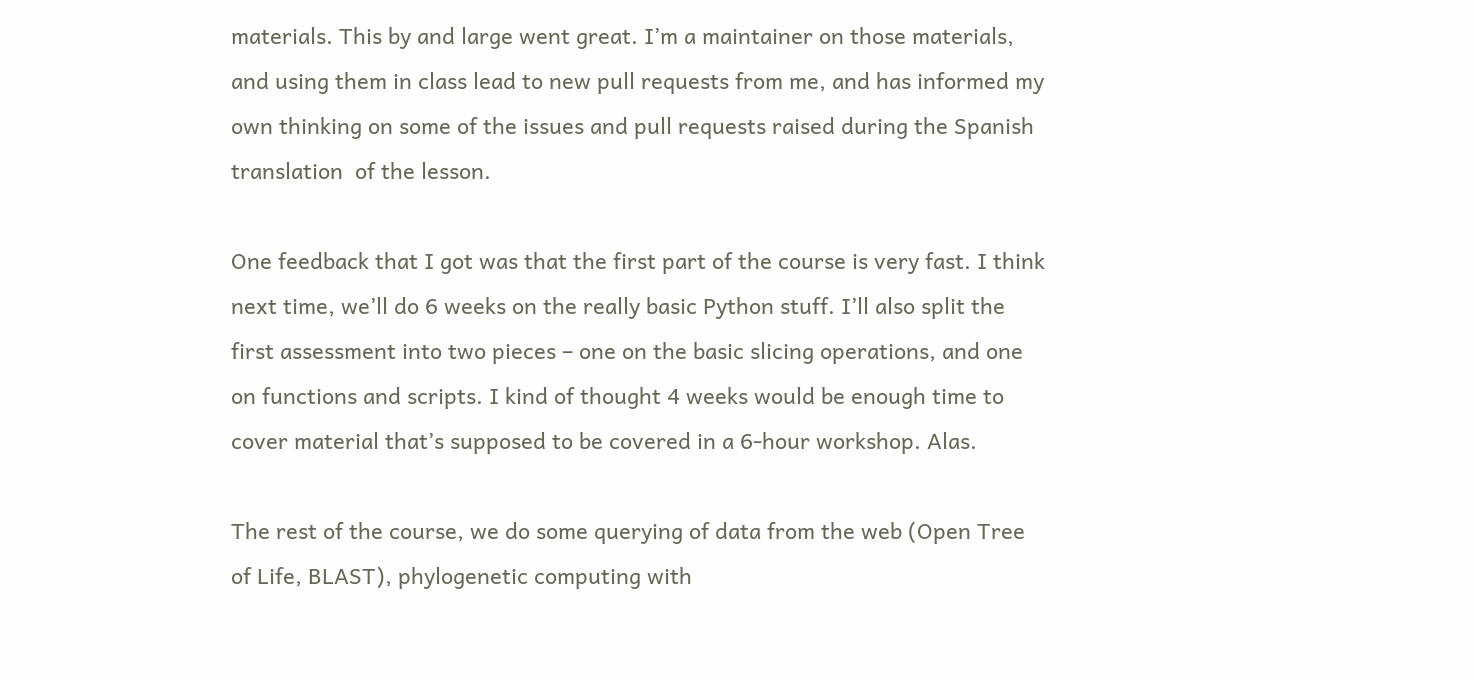materials. This by and large went great. I’m a maintainer on those materials, and using them in class lead to new pull requests from me, and has informed my own thinking on some of the issues and pull requests raised during the Spanish translation  of the lesson.

One feedback that I got was that the first part of the course is very fast. I think next time, we’ll do 6 weeks on the really basic Python stuff. I’ll also split the first assessment into two pieces – one on the basic slicing operations, and one on functions and scripts. I kind of thought 4 weeks would be enough time to cover material that’s supposed to be covered in a 6-hour workshop. Alas.

The rest of the course, we do some querying of data from the web (Open Tree of Life, BLAST), phylogenetic computing with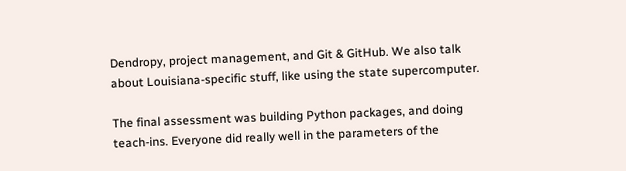Dendropy, project management, and Git & GitHub. We also talk about Louisiana-specific stuff, like using the state supercomputer.

The final assessment was building Python packages, and doing teach-ins. Everyone did really well in the parameters of the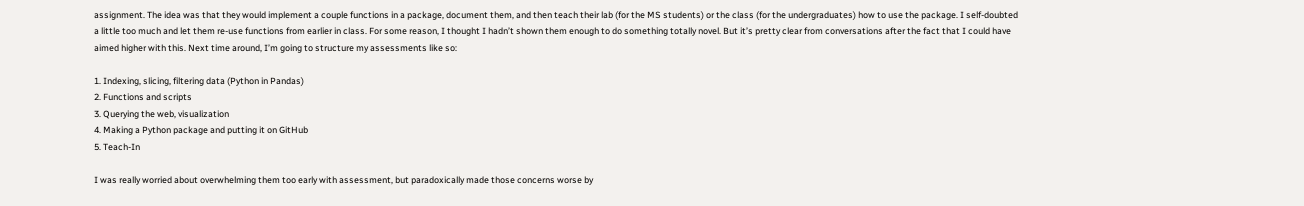assignment. The idea was that they would implement a couple functions in a package, document them, and then teach their lab (for the MS students) or the class (for the undergraduates) how to use the package. I self-doubted a little too much and let them re-use functions from earlier in class. For some reason, I thought I hadn’t shown them enough to do something totally novel. But it’s pretty clear from conversations after the fact that I could have aimed higher with this. Next time around, I’m going to structure my assessments like so:

1. Indexing, slicing, filtering data (Python in Pandas)
2. Functions and scripts
3. Querying the web, visualization
4. Making a Python package and putting it on GitHub
5. Teach-In

I was really worried about overwhelming them too early with assessment, but paradoxically made those concerns worse by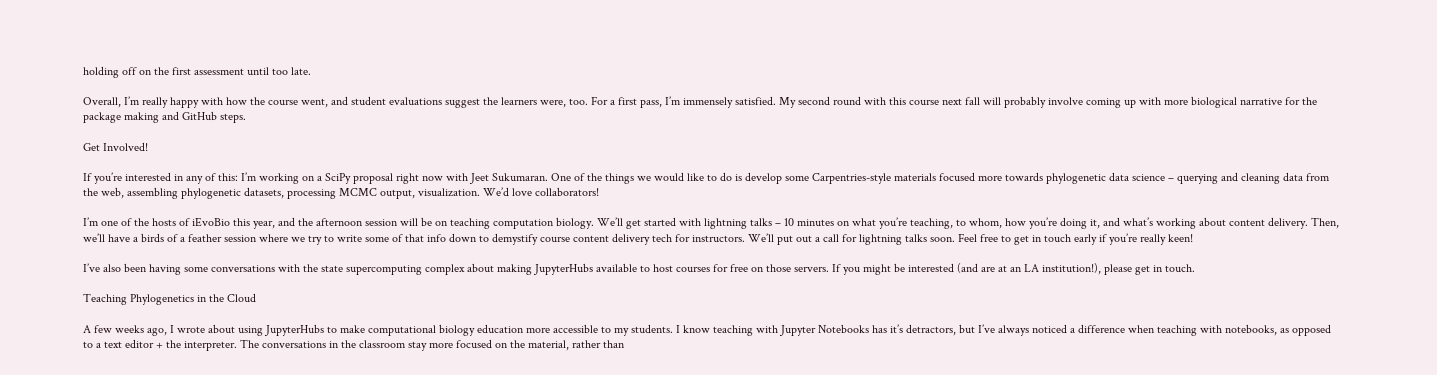holding off on the first assessment until too late.

Overall, I’m really happy with how the course went, and student evaluations suggest the learners were, too. For a first pass, I’m immensely satisfied. My second round with this course next fall will probably involve coming up with more biological narrative for the package making and GitHub steps.

Get Involved!

If you’re interested in any of this: I’m working on a SciPy proposal right now with Jeet Sukumaran. One of the things we would like to do is develop some Carpentries-style materials focused more towards phylogenetic data science – querying and cleaning data from the web, assembling phylogenetic datasets, processing MCMC output, visualization. We’d love collaborators!

I’m one of the hosts of iEvoBio this year, and the afternoon session will be on teaching computation biology. We’ll get started with lightning talks – 10 minutes on what you’re teaching, to whom, how you’re doing it, and what’s working about content delivery. Then, we’ll have a birds of a feather session where we try to write some of that info down to demystify course content delivery tech for instructors. We’ll put out a call for lightning talks soon. Feel free to get in touch early if you’re really keen!

I’ve also been having some conversations with the state supercomputing complex about making JupyterHubs available to host courses for free on those servers. If you might be interested (and are at an LA institution!), please get in touch.

Teaching Phylogenetics in the Cloud

A few weeks ago, I wrote about using JupyterHubs to make computational biology education more accessible to my students. I know teaching with Jupyter Notebooks has it’s detractors, but I’ve always noticed a difference when teaching with notebooks, as opposed to a text editor + the interpreter. The conversations in the classroom stay more focused on the material, rather than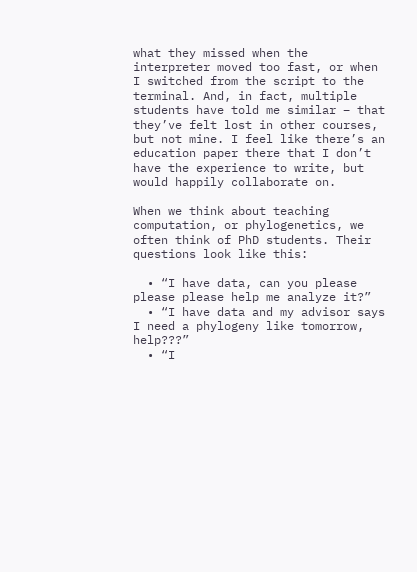what they missed when the interpreter moved too fast, or when I switched from the script to the terminal. And, in fact, multiple students have told me similar – that they’ve felt lost in other courses, but not mine. I feel like there’s an education paper there that I don’t have the experience to write, but would happily collaborate on.

When we think about teaching computation, or phylogenetics, we often think of PhD students. Their questions look like this:

  • “I have data, can you please please please help me analyze it?”
  • “I have data and my advisor says I need a phylogeny like tomorrow, help???”
  • “I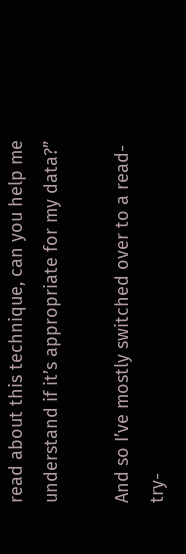read about this technique, can you help me understand if it’s appropriate for my data?”

And so I’ve mostly switched over to a read-try-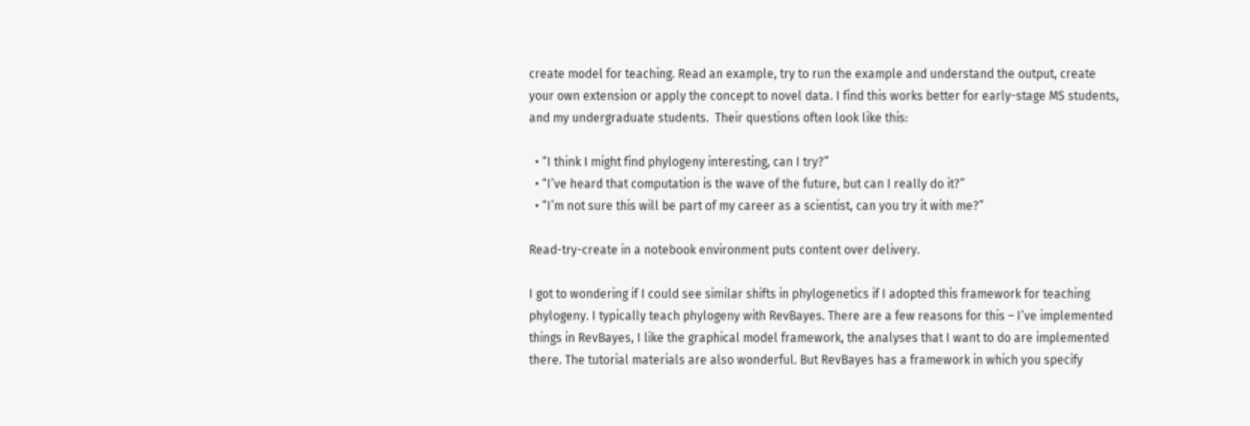create model for teaching. Read an example, try to run the example and understand the output, create your own extension or apply the concept to novel data. I find this works better for early-stage MS students, and my undergraduate students.  Their questions often look like this:

  • “I think I might find phylogeny interesting, can I try?”
  • “I’ve heard that computation is the wave of the future, but can I really do it?”
  • “I’m not sure this will be part of my career as a scientist, can you try it with me?”

Read-try-create in a notebook environment puts content over delivery.

I got to wondering if I could see similar shifts in phylogenetics if I adopted this framework for teaching phylogeny. I typically teach phylogeny with RevBayes. There are a few reasons for this – I’ve implemented things in RevBayes, I like the graphical model framework, the analyses that I want to do are implemented there. The tutorial materials are also wonderful. But RevBayes has a framework in which you specify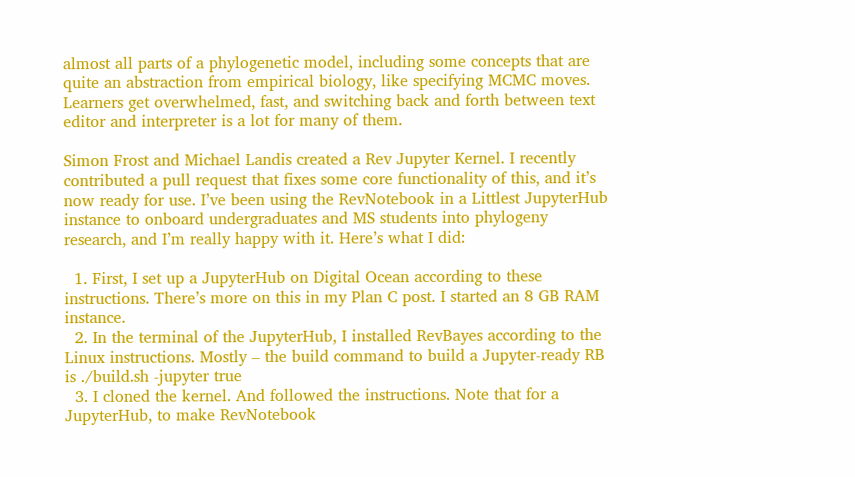almost all parts of a phylogenetic model, including some concepts that are quite an abstraction from empirical biology, like specifying MCMC moves. Learners get overwhelmed, fast, and switching back and forth between text editor and interpreter is a lot for many of them.

Simon Frost and Michael Landis created a Rev Jupyter Kernel. I recently contributed a pull request that fixes some core functionality of this, and it’s now ready for use. I’ve been using the RevNotebook in a Littlest JupyterHub instance to onboard undergraduates and MS students into phylogeny research, and I’m really happy with it. Here’s what I did:

  1. First, I set up a JupyterHub on Digital Ocean according to these instructions. There’s more on this in my Plan C post. I started an 8 GB RAM instance.
  2. In the terminal of the JupyterHub, I installed RevBayes according to the Linux instructions. Mostly – the build command to build a Jupyter-ready RB is ./build.sh -jupyter true
  3. I cloned the kernel. And followed the instructions. Note that for a JupyterHub, to make RevNotebook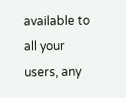available to all your users, any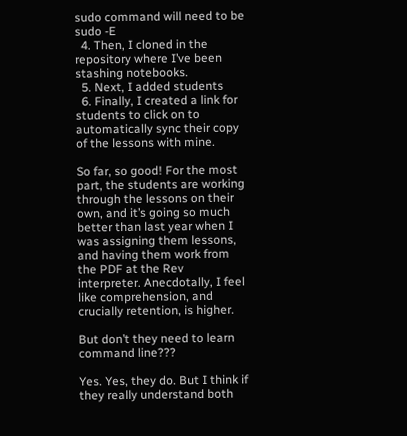sudo command will need to be sudo -E
  4. Then, I cloned in the repository where I’ve been stashing notebooks.
  5. Next, I added students
  6. Finally, I created a link for students to click on to automatically sync their copy of the lessons with mine.

So far, so good! For the most part, the students are working through the lessons on their own, and it’s going so much better than last year when I was assigning them lessons, and having them work from the PDF at the Rev  interpreter. Anecdotally, I feel like comprehension, and crucially retention, is higher.

But don’t they need to learn command line???

Yes. Yes, they do. But I think if they really understand both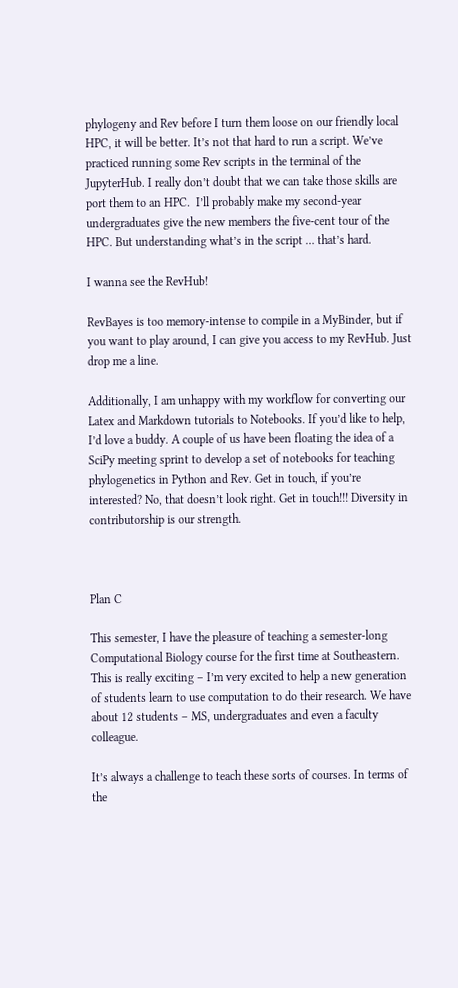phylogeny and Rev before I turn them loose on our friendly local HPC, it will be better. It’s not that hard to run a script. We’ve practiced running some Rev scripts in the terminal of the JupyterHub. I really don’t doubt that we can take those skills are port them to an HPC.  I’ll probably make my second-year undergraduates give the new members the five-cent tour of the HPC. But understanding what’s in the script … that’s hard.

I wanna see the RevHub!

RevBayes is too memory-intense to compile in a MyBinder, but if you want to play around, I can give you access to my RevHub. Just drop me a line.

Additionally, I am unhappy with my workflow for converting our Latex and Markdown tutorials to Notebooks. If you’d like to help, I’d love a buddy. A couple of us have been floating the idea of a SciPy meeting sprint to develop a set of notebooks for teaching phylogenetics in Python and Rev. Get in touch, if you’re interested? No, that doesn’t look right. Get in touch!!! Diversity in contributorship is our strength.



Plan C

This semester, I have the pleasure of teaching a semester-long Computational Biology course for the first time at Southeastern. This is really exciting – I’m very excited to help a new generation of students learn to use computation to do their research. We have about 12 students – MS, undergraduates and even a faculty colleague.

It’s always a challenge to teach these sorts of courses. In terms of the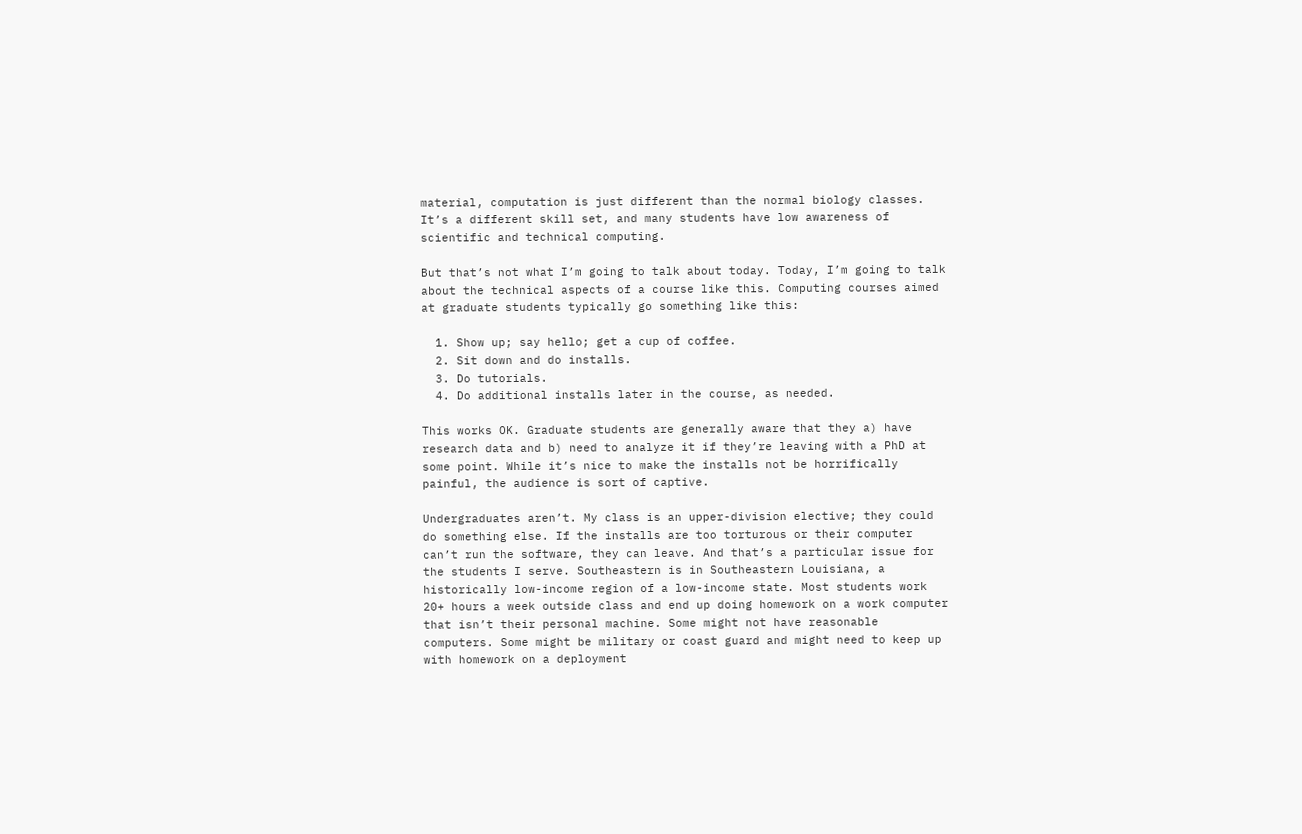material, computation is just different than the normal biology classes. It’s a different skill set, and many students have low awareness of scientific and technical computing.

But that’s not what I’m going to talk about today. Today, I’m going to talk about the technical aspects of a course like this. Computing courses aimed at graduate students typically go something like this:

  1. Show up; say hello; get a cup of coffee.
  2. Sit down and do installs.
  3. Do tutorials.
  4. Do additional installs later in the course, as needed.

This works OK. Graduate students are generally aware that they a) have research data and b) need to analyze it if they’re leaving with a PhD at some point. While it’s nice to make the installs not be horrifically painful, the audience is sort of captive.

Undergraduates aren’t. My class is an upper-division elective; they could do something else. If the installs are too torturous or their computer can’t run the software, they can leave. And that’s a particular issue for the students I serve. Southeastern is in Southeastern Louisiana, a historically low-income region of a low-income state. Most students work 20+ hours a week outside class and end up doing homework on a work computer that isn’t their personal machine. Some might not have reasonable computers. Some might be military or coast guard and might need to keep up with homework on a deployment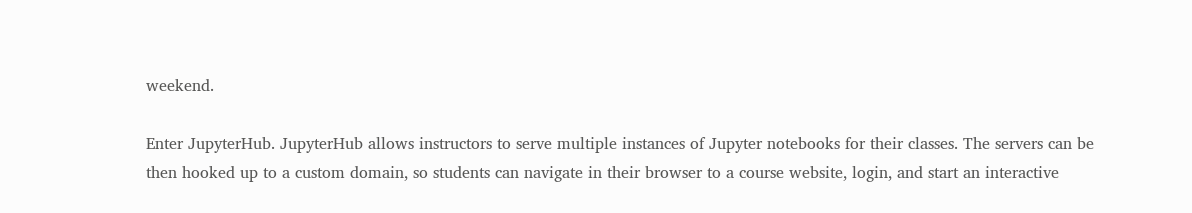weekend.

Enter JupyterHub. JupyterHub allows instructors to serve multiple instances of Jupyter notebooks for their classes. The servers can be then hooked up to a custom domain, so students can navigate in their browser to a course website, login, and start an interactive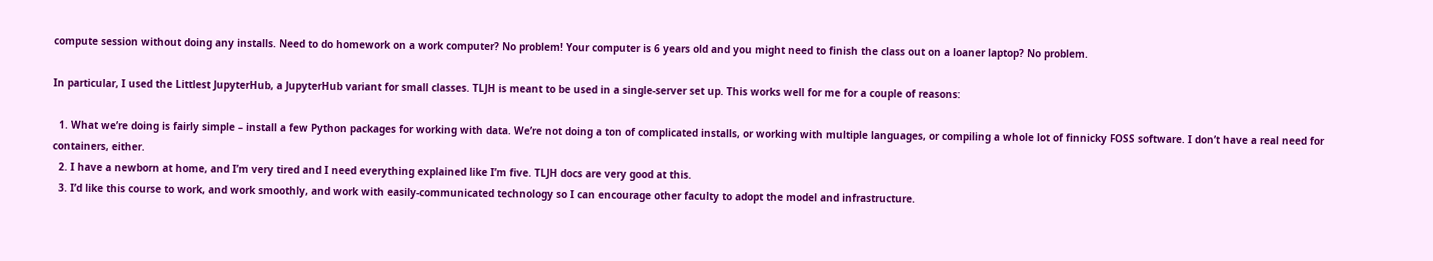compute session without doing any installs. Need to do homework on a work computer? No problem! Your computer is 6 years old and you might need to finish the class out on a loaner laptop? No problem.

In particular, I used the Littlest JupyterHub, a JupyterHub variant for small classes. TLJH is meant to be used in a single-server set up. This works well for me for a couple of reasons:

  1. What we’re doing is fairly simple – install a few Python packages for working with data. We’re not doing a ton of complicated installs, or working with multiple languages, or compiling a whole lot of finnicky FOSS software. I don’t have a real need for containers, either.
  2. I have a newborn at home, and I’m very tired and I need everything explained like I’m five. TLJH docs are very good at this.
  3. I’d like this course to work, and work smoothly, and work with easily-communicated technology so I can encourage other faculty to adopt the model and infrastructure.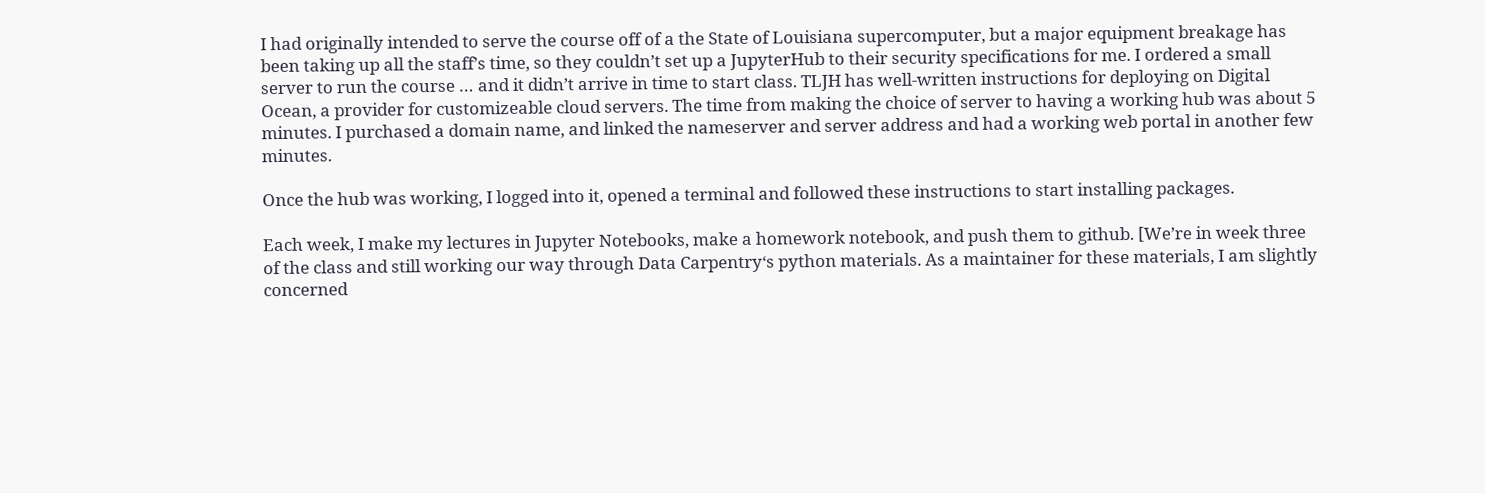I had originally intended to serve the course off of a the State of Louisiana supercomputer, but a major equipment breakage has been taking up all the staff’s time, so they couldn’t set up a JupyterHub to their security specifications for me. I ordered a small server to run the course … and it didn’t arrive in time to start class. TLJH has well-written instructions for deploying on Digital Ocean, a provider for customizeable cloud servers. The time from making the choice of server to having a working hub was about 5 minutes. I purchased a domain name, and linked the nameserver and server address and had a working web portal in another few minutes.

Once the hub was working, I logged into it, opened a terminal and followed these instructions to start installing packages.

Each week, I make my lectures in Jupyter Notebooks, make a homework notebook, and push them to github. [We’re in week three of the class and still working our way through Data Carpentry‘s python materials. As a maintainer for these materials, I am slightly concerned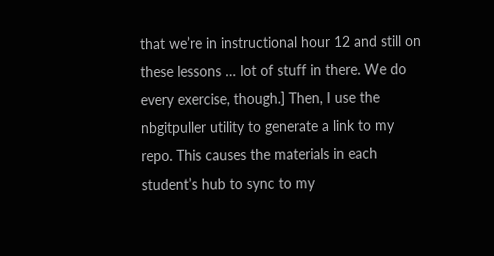that we’re in instructional hour 12 and still on these lessons … lot of stuff in there. We do every exercise, though.] Then, I use the nbgitpuller utility to generate a link to my repo. This causes the materials in each student’s hub to sync to my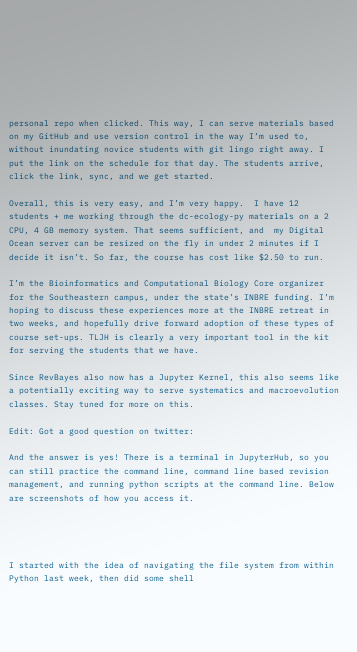personal repo when clicked. This way, I can serve materials based on my GitHub and use version control in the way I’m used to, without inundating novice students with git lingo right away. I put the link on the schedule for that day. The students arrive, click the link, sync, and we get started.

Overall, this is very easy, and I’m very happy.  I have 12 students + me working through the dc-ecology-py materials on a 2 CPU, 4 GB memory system. That seems sufficient, and  my Digital Ocean server can be resized on the fly in under 2 minutes if I decide it isn’t. So far, the course has cost like $2.50 to run.

I’m the Bioinformatics and Computational Biology Core organizer for the Southeastern campus, under the state’s INBRE funding. I’m hoping to discuss these experiences more at the INBRE retreat in two weeks, and hopefully drive forward adoption of these types of course set-ups. TLJH is clearly a very important tool in the kit for serving the students that we have.

Since RevBayes also now has a Jupyter Kernel, this also seems like a potentially exciting way to serve systematics and macroevolution classes. Stay tuned for more on this.

Edit: Got a good question on twitter:

And the answer is yes! There is a terminal in JupyterHub, so you can still practice the command line, command line based revision management, and running python scripts at the command line. Below are screenshots of how you access it.




I started with the idea of navigating the file system from within Python last week, then did some shell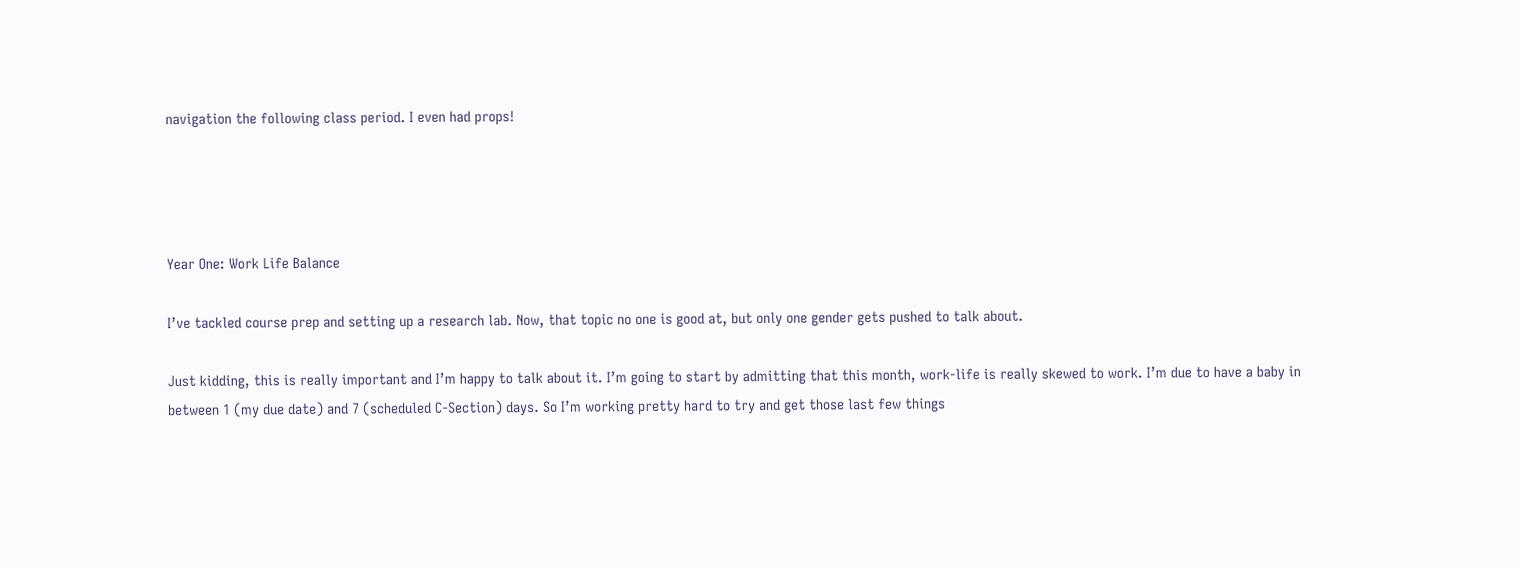navigation the following class period. I even had props!




Year One: Work Life Balance

I’ve tackled course prep and setting up a research lab. Now, that topic no one is good at, but only one gender gets pushed to talk about.

Just kidding, this is really important and I’m happy to talk about it. I’m going to start by admitting that this month, work-life is really skewed to work. I’m due to have a baby in between 1 (my due date) and 7 (scheduled C-Section) days. So I’m working pretty hard to try and get those last few things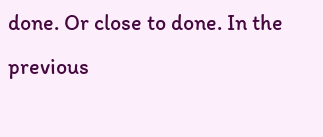done. Or close to done. In the previous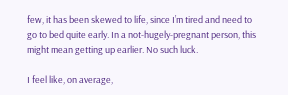few, it has been skewed to life, since I’m tired and need to go to bed quite early. In a not-hugely-pregnant person, this might mean getting up earlier. No such luck.

I feel like, on average,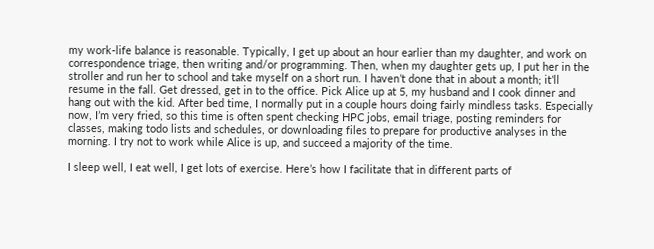my work-life balance is reasonable. Typically, I get up about an hour earlier than my daughter, and work on correspondence triage, then writing and/or programming. Then, when my daughter gets up, I put her in the stroller and run her to school and take myself on a short run. I haven’t done that in about a month; it’ll resume in the fall. Get dressed, get in to the office. Pick Alice up at 5, my husband and I cook dinner and hang out with the kid. After bed time, I normally put in a couple hours doing fairly mindless tasks. Especially now, I’m very fried, so this time is often spent checking HPC jobs, email triage, posting reminders for classes, making todo lists and schedules, or downloading files to prepare for productive analyses in the morning. I try not to work while Alice is up, and succeed a majority of the time.

I sleep well, I eat well, I get lots of exercise. Here’s how I facilitate that in different parts of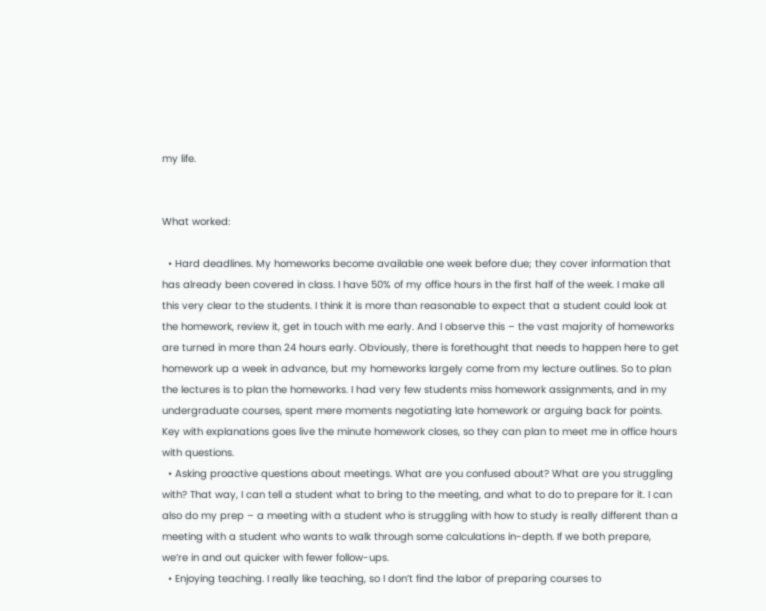my life.


What worked:

  • Hard deadlines. My homeworks become available one week before due; they cover information that has already been covered in class. I have 50% of my office hours in the first half of the week. I make all this very clear to the students. I think it is more than reasonable to expect that a student could look at the homework, review it, get in touch with me early. And I observe this – the vast majority of homeworks are turned in more than 24 hours early. Obviously, there is forethought that needs to happen here to get homework up a week in advance, but my homeworks largely come from my lecture outlines. So to plan the lectures is to plan the homeworks. I had very few students miss homework assignments, and in my undergraduate courses, spent mere moments negotiating late homework or arguing back for points. Key with explanations goes live the minute homework closes, so they can plan to meet me in office hours with questions.
  • Asking proactive questions about meetings. What are you confused about? What are you struggling with? That way, I can tell a student what to bring to the meeting, and what to do to prepare for it. I can also do my prep – a meeting with a student who is struggling with how to study is really different than a meeting with a student who wants to walk through some calculations in-depth. If we both prepare, we’re in and out quicker with fewer follow-ups.
  • Enjoying teaching. I really like teaching, so I don’t find the labor of preparing courses to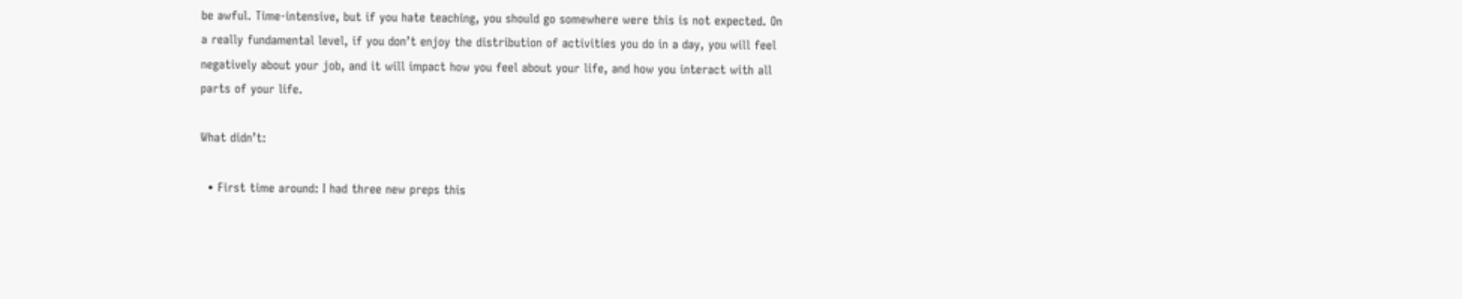be awful. Time-intensive, but if you hate teaching, you should go somewhere were this is not expected. On a really fundamental level, if you don’t enjoy the distribution of activities you do in a day, you will feel negatively about your job, and it will impact how you feel about your life, and how you interact with all parts of your life.

What didn’t:

  • First time around: I had three new preps this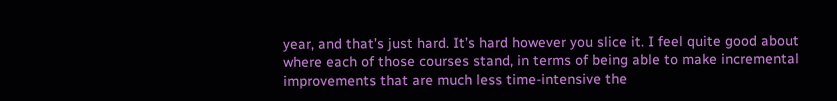year, and that’s just hard. It’s hard however you slice it. I feel quite good about where each of those courses stand, in terms of being able to make incremental improvements that are much less time-intensive the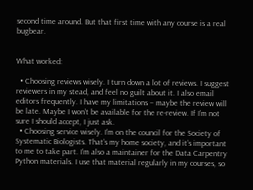second time around. But that first time with any course is a real bugbear.


What worked:

  • Choosing reviews wisely. I turn down a lot of reviews. I suggest reviewers in my stead, and feel no guilt about it. I also email editors frequently. I have my limitations – maybe the review will be late. Maybe I won’t be available for the re-review. If I’m not sure I should accept, I just ask.
  • Choosing service wisely. I’m on the council for the Society of Systematic Biologists. That’s my home society, and it’s important to me to take part. I’m also a maintainer for the Data Carpentry Python materials. I use that material regularly in my courses, so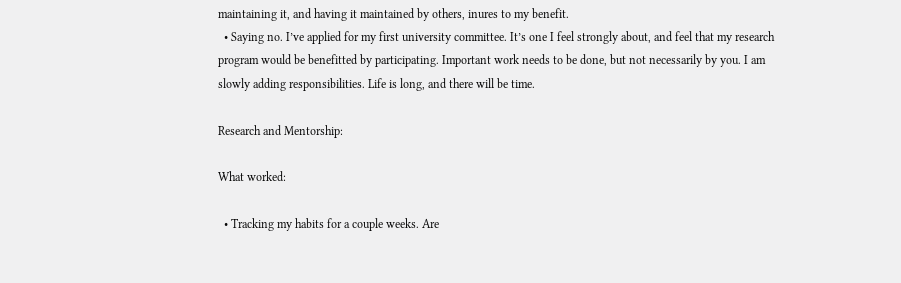maintaining it, and having it maintained by others, inures to my benefit.
  • Saying no. I’ve applied for my first university committee. It’s one I feel strongly about, and feel that my research program would be benefitted by participating. Important work needs to be done, but not necessarily by you. I am slowly adding responsibilities. Life is long, and there will be time.

Research and Mentorship:

What worked:

  • Tracking my habits for a couple weeks. Are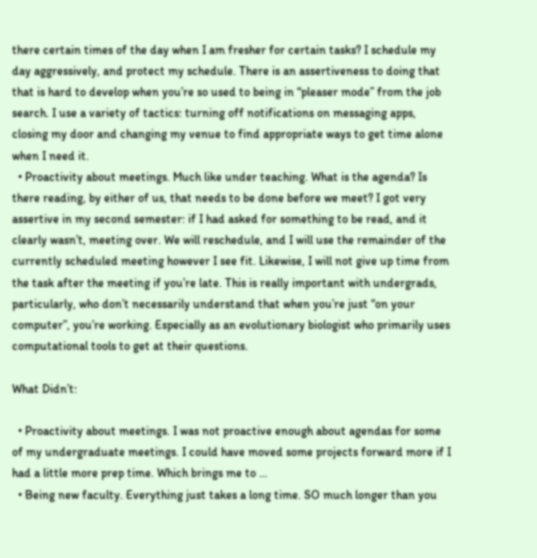there certain times of the day when I am fresher for certain tasks? I schedule my day aggressively, and protect my schedule. There is an assertiveness to doing that that is hard to develop when you’re so used to being in “pleaser mode” from the job search. I use a variety of tactics: turning off notifications on messaging apps, closing my door and changing my venue to find appropriate ways to get time alone when I need it.
  • Proactivity about meetings. Much like under teaching. What is the agenda? Is there reading, by either of us, that needs to be done before we meet? I got very assertive in my second semester: if I had asked for something to be read, and it clearly wasn’t, meeting over. We will reschedule, and I will use the remainder of the currently scheduled meeting however I see fit. Likewise, I will not give up time from the task after the meeting if you’re late. This is really important with undergrads, particularly, who don’t necessarily understand that when you’re just “on your computer”, you’re working. Especially as an evolutionary biologist who primarily uses computational tools to get at their questions.

What Didn’t:

  • Proactivity about meetings. I was not proactive enough about agendas for some of my undergraduate meetings. I could have moved some projects forward more if I had a little more prep time. Which brings me to …
  • Being new faculty. Everything just takes a long time. SO much longer than you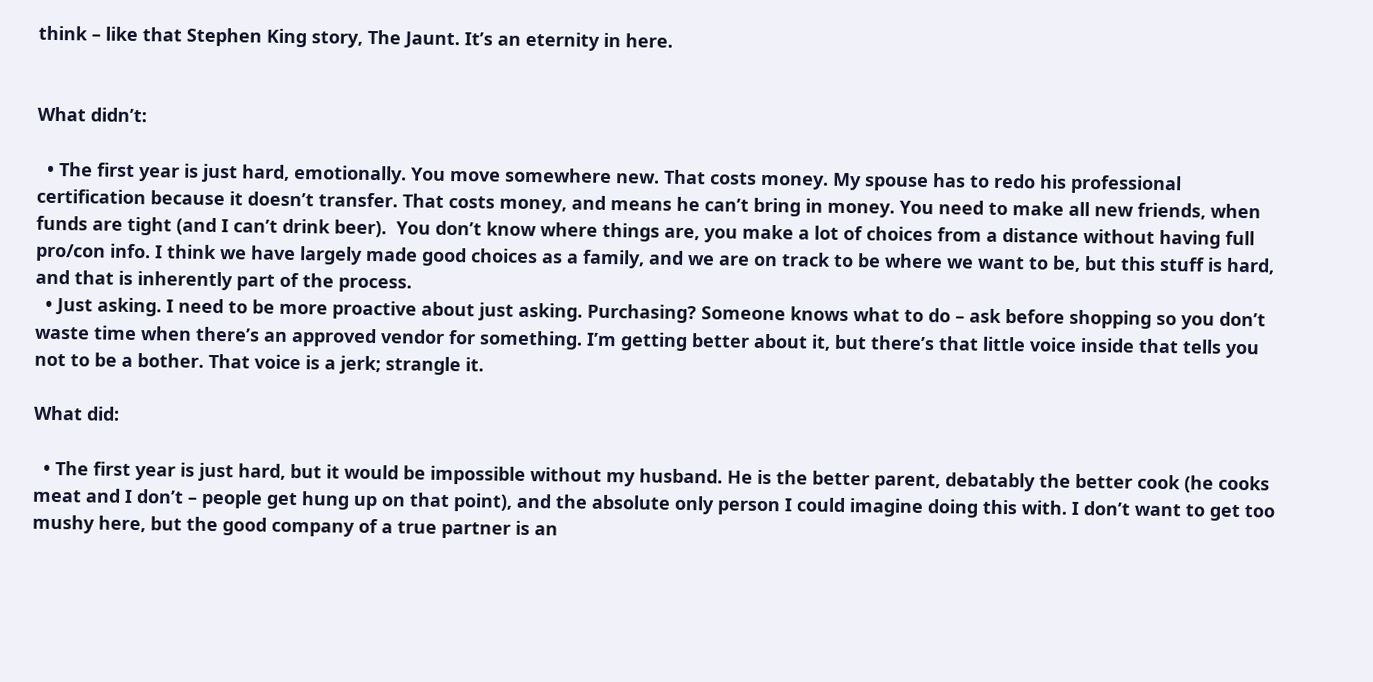think – like that Stephen King story, The Jaunt. It’s an eternity in here.


What didn’t:

  • The first year is just hard, emotionally. You move somewhere new. That costs money. My spouse has to redo his professional certification because it doesn’t transfer. That costs money, and means he can’t bring in money. You need to make all new friends, when funds are tight (and I can’t drink beer).  You don’t know where things are, you make a lot of choices from a distance without having full pro/con info. I think we have largely made good choices as a family, and we are on track to be where we want to be, but this stuff is hard, and that is inherently part of the process.
  • Just asking. I need to be more proactive about just asking. Purchasing? Someone knows what to do – ask before shopping so you don’t waste time when there’s an approved vendor for something. I’m getting better about it, but there’s that little voice inside that tells you not to be a bother. That voice is a jerk; strangle it.

What did:

  • The first year is just hard, but it would be impossible without my husband. He is the better parent, debatably the better cook (he cooks meat and I don’t – people get hung up on that point), and the absolute only person I could imagine doing this with. I don’t want to get too mushy here, but the good company of a true partner is an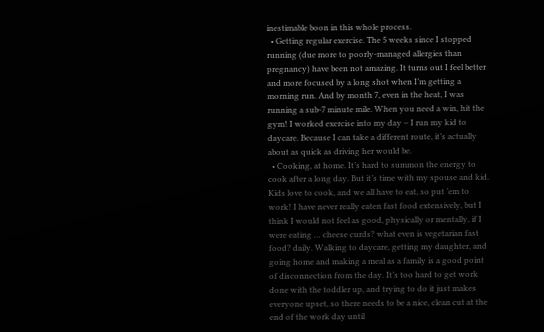inestimable boon in this whole process.
  • Getting regular exercise. The 5 weeks since I stopped running (due more to poorly-managed allergies than pregnancy) have been not amazing. It turns out I feel better and more focused by a long shot when I’m getting a morning run. And by month 7, even in the heat, I was running a sub-7 minute mile. When you need a win, hit the gym! I worked exercise into my day – I run my kid to daycare. Because I can take a different route, it’s actually about as quick as driving her would be.
  • Cooking, at home. It’s hard to summon the energy to cook after a long day. But it’s time with my spouse and kid. Kids love to cook, and we all have to eat, so put ’em to work! I have never really eaten fast food extensively, but I think I would not feel as good, physically or mentally, if I were eating … cheese curds? what even is vegetarian fast food? daily. Walking to daycare, getting my daughter, and going home and making a meal as a family is a good point of disconnection from the day. It’s too hard to get work done with the toddler up, and trying to do it just makes everyone upset, so there needs to be a nice, clean cut at the end of the work day until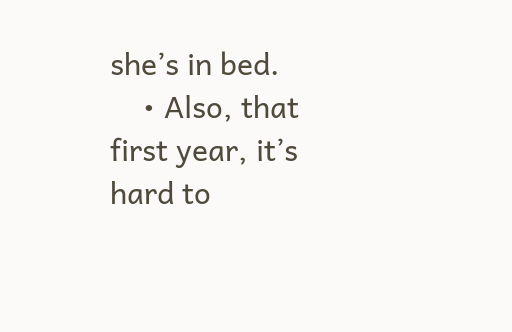she’s in bed.
    • Also, that first year, it’s hard to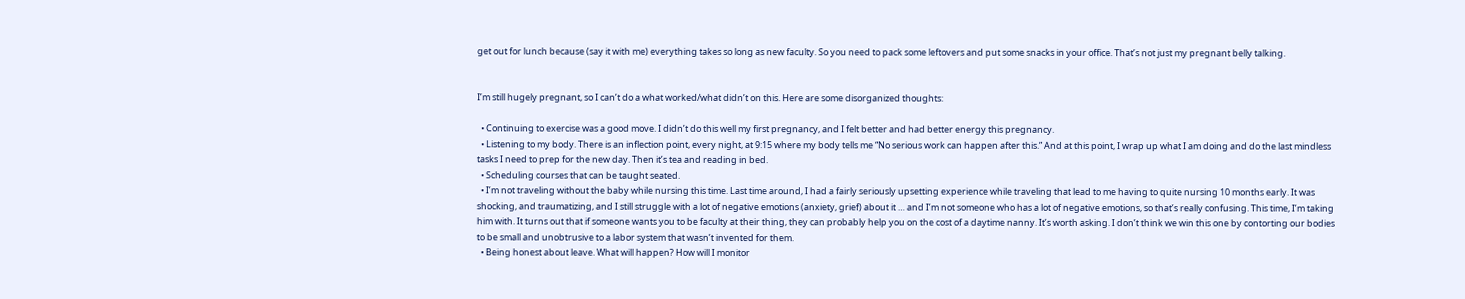get out for lunch because (say it with me) everything takes so long as new faculty. So you need to pack some leftovers and put some snacks in your office. That’s not just my pregnant belly talking.


I’m still hugely pregnant, so I can’t do a what worked/what didn’t on this. Here are some disorganized thoughts:

  • Continuing to exercise was a good move. I didn’t do this well my first pregnancy, and I felt better and had better energy this pregnancy.
  • Listening to my body. There is an inflection point, every night, at 9:15 where my body tells me “No serious work can happen after this.” And at this point, I wrap up what I am doing and do the last mindless tasks I need to prep for the new day. Then it’s tea and reading in bed.
  • Scheduling courses that can be taught seated.
  • I’m not traveling without the baby while nursing this time. Last time around, I had a fairly seriously upsetting experience while traveling that lead to me having to quite nursing 10 months early. It was shocking, and traumatizing, and I still struggle with a lot of negative emotions (anxiety, grief) about it … and I’m not someone who has a lot of negative emotions, so that’s really confusing. This time, I’m taking him with. It turns out that if someone wants you to be faculty at their thing, they can probably help you on the cost of a daytime nanny. It’s worth asking. I don’t think we win this one by contorting our bodies to be small and unobtrusive to a labor system that wasn’t invented for them.
  • Being honest about leave. What will happen? How will I monitor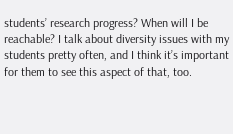students’ research progress? When will I be reachable? I talk about diversity issues with my students pretty often, and I think it’s important for them to see this aspect of that, too.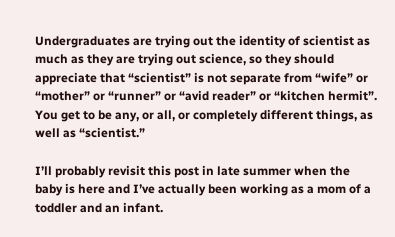Undergraduates are trying out the identity of scientist as much as they are trying out science, so they should appreciate that “scientist” is not separate from “wife” or “mother” or “runner” or “avid reader” or “kitchen hermit”. You get to be any, or all, or completely different things, as well as “scientist.”

I’ll probably revisit this post in late summer when the baby is here and I’ve actually been working as a mom of a toddler and an infant.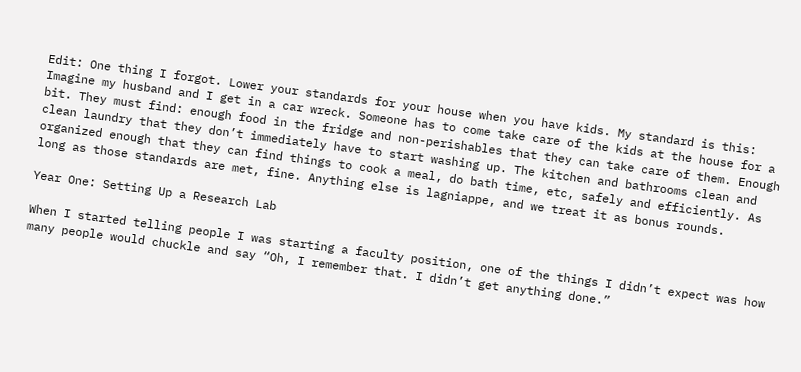Edit: One thing I forgot. Lower your standards for your house when you have kids. My standard is this: Imagine my husband and I get in a car wreck. Someone has to come take care of the kids at the house for a bit. They must find: enough food in the fridge and non-perishables that they can take care of them. Enough clean laundry that they don’t immediately have to start washing up. The kitchen and bathrooms clean and organized enough that they can find things to cook a meal, do bath time, etc, safely and efficiently. As long as those standards are met, fine. Anything else is lagniappe, and we treat it as bonus rounds.

Year One: Setting Up a Research Lab

When I started telling people I was starting a faculty position, one of the things I didn’t expect was how many people would chuckle and say “Oh, I remember that. I didn’t get anything done.”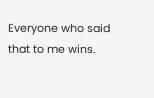Everyone who said that to me wins.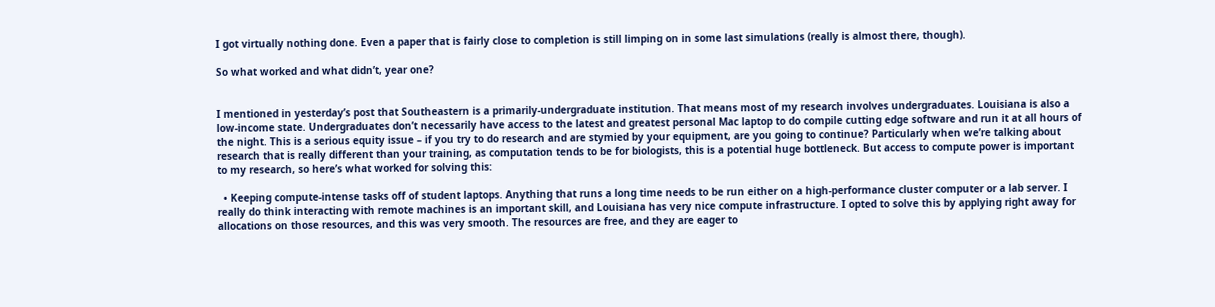I got virtually nothing done. Even a paper that is fairly close to completion is still limping on in some last simulations (really is almost there, though).

So what worked and what didn’t, year one?


I mentioned in yesterday’s post that Southeastern is a primarily-undergraduate institution. That means most of my research involves undergraduates. Louisiana is also a low-income state. Undergraduates don’t necessarily have access to the latest and greatest personal Mac laptop to do compile cutting edge software and run it at all hours of the night. This is a serious equity issue – if you try to do research and are stymied by your equipment, are you going to continue? Particularly when we’re talking about research that is really different than your training, as computation tends to be for biologists, this is a potential huge bottleneck. But access to compute power is important to my research, so here’s what worked for solving this:

  • Keeping compute-intense tasks off of student laptops. Anything that runs a long time needs to be run either on a high-performance cluster computer or a lab server. I really do think interacting with remote machines is an important skill, and Louisiana has very nice compute infrastructure. I opted to solve this by applying right away for allocations on those resources, and this was very smooth. The resources are free, and they are eager to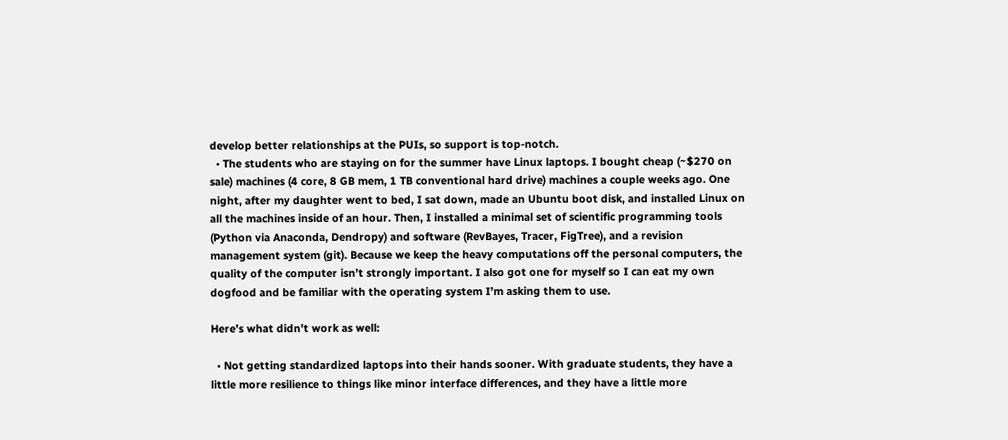develop better relationships at the PUIs, so support is top-notch.
  • The students who are staying on for the summer have Linux laptops. I bought cheap (~$270 on sale) machines (4 core, 8 GB mem, 1 TB conventional hard drive) machines a couple weeks ago. One night, after my daughter went to bed, I sat down, made an Ubuntu boot disk, and installed Linux on all the machines inside of an hour. Then, I installed a minimal set of scientific programming tools (Python via Anaconda, Dendropy) and software (RevBayes, Tracer, FigTree), and a revision management system (git). Because we keep the heavy computations off the personal computers, the quality of the computer isn’t strongly important. I also got one for myself so I can eat my own dogfood and be familiar with the operating system I’m asking them to use.

Here’s what didn’t work as well:

  • Not getting standardized laptops into their hands sooner. With graduate students, they have a little more resilience to things like minor interface differences, and they have a little more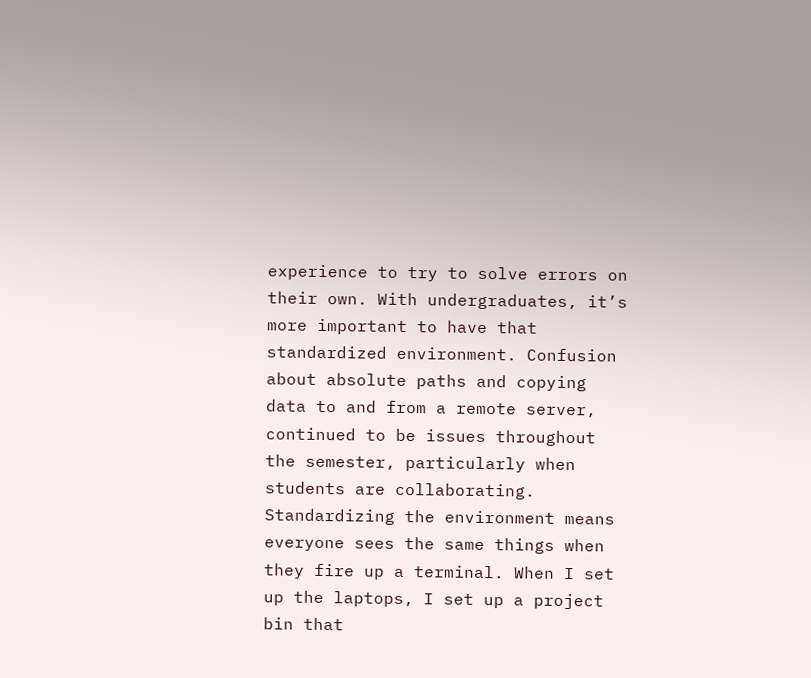experience to try to solve errors on their own. With undergraduates, it’s more important to have that standardized environment. Confusion about absolute paths and copying data to and from a remote server, continued to be issues throughout the semester, particularly when students are collaborating. Standardizing the environment means everyone sees the same things when they fire up a terminal. When I set up the laptops, I set up a project bin that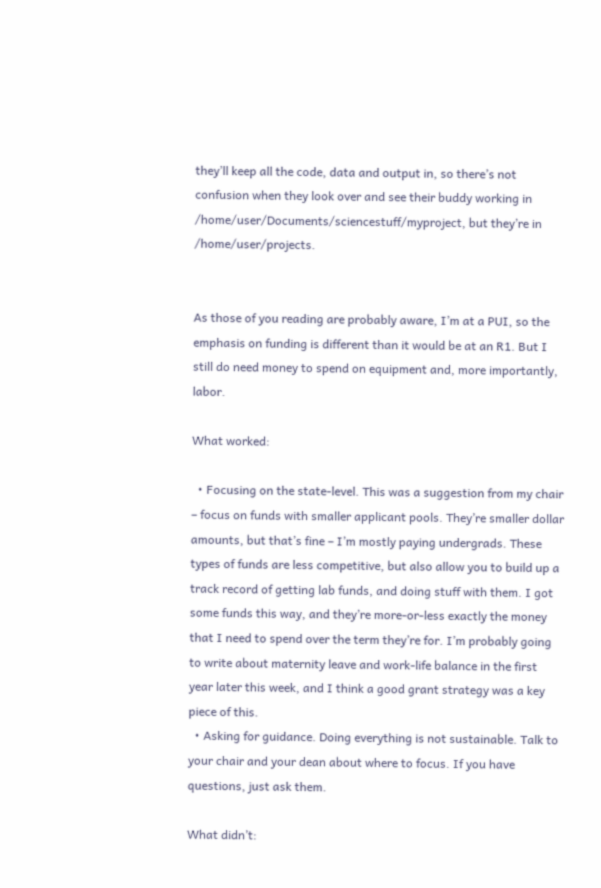they’ll keep all the code, data and output in, so there’s not confusion when they look over and see their buddy working in /home/user/Documents/sciencestuff/myproject, but they’re in /home/user/projects.


As those of you reading are probably aware, I’m at a PUI, so the emphasis on funding is different than it would be at an R1. But I still do need money to spend on equipment and, more importantly, labor.

What worked:

  • Focusing on the state-level. This was a suggestion from my chair – focus on funds with smaller applicant pools. They’re smaller dollar amounts, but that’s fine – I’m mostly paying undergrads. These types of funds are less competitive, but also allow you to build up a track record of getting lab funds, and doing stuff with them. I got some funds this way, and they’re more-or-less exactly the money that I need to spend over the term they’re for. I’m probably going to write about maternity leave and work-life balance in the first year later this week, and I think a good grant strategy was a key piece of this.
  • Asking for guidance. Doing everything is not sustainable. Talk to your chair and your dean about where to focus. If you have questions, just ask them.

What didn’t: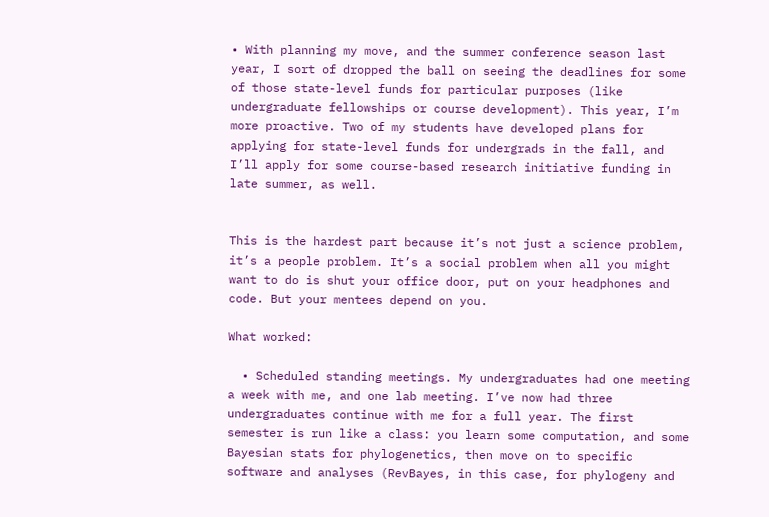• With planning my move, and the summer conference season last year, I sort of dropped the ball on seeing the deadlines for some of those state-level funds for particular purposes (like undergraduate fellowships or course development). This year, I’m more proactive. Two of my students have developed plans for applying for state-level funds for undergrads in the fall, and I’ll apply for some course-based research initiative funding in late summer, as well.


This is the hardest part because it’s not just a science problem, it’s a people problem. It’s a social problem when all you might want to do is shut your office door, put on your headphones and code. But your mentees depend on you.

What worked:

  • Scheduled standing meetings. My undergraduates had one meeting a week with me, and one lab meeting. I’ve now had three undergraduates continue with me for a full year. The first semester is run like a class: you learn some computation, and some Bayesian stats for phylogenetics, then move on to specific software and analyses (RevBayes, in this case, for phylogeny and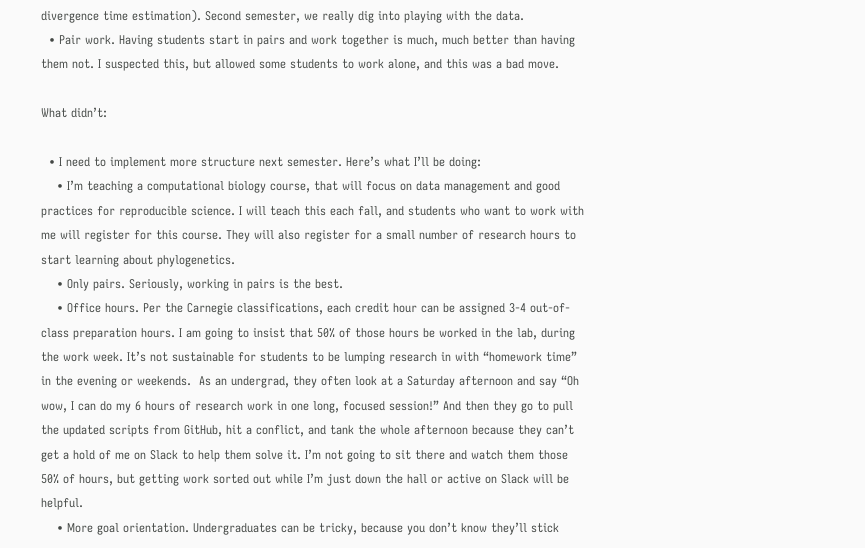divergence time estimation). Second semester, we really dig into playing with the data.
  • Pair work. Having students start in pairs and work together is much, much better than having them not. I suspected this, but allowed some students to work alone, and this was a bad move.

What didn’t:

  • I need to implement more structure next semester. Here’s what I’ll be doing:
    • I’m teaching a computational biology course, that will focus on data management and good practices for reproducible science. I will teach this each fall, and students who want to work with me will register for this course. They will also register for a small number of research hours to start learning about phylogenetics.
    • Only pairs. Seriously, working in pairs is the best.
    • Office hours. Per the Carnegie classifications, each credit hour can be assigned 3-4 out-of-class preparation hours. I am going to insist that 50% of those hours be worked in the lab, during the work week. It’s not sustainable for students to be lumping research in with “homework time” in the evening or weekends.  As an undergrad, they often look at a Saturday afternoon and say “Oh wow, I can do my 6 hours of research work in one long, focused session!” And then they go to pull the updated scripts from GitHub, hit a conflict, and tank the whole afternoon because they can’t get a hold of me on Slack to help them solve it. I’m not going to sit there and watch them those 50% of hours, but getting work sorted out while I’m just down the hall or active on Slack will be helpful.
    • More goal orientation. Undergraduates can be tricky, because you don’t know they’ll stick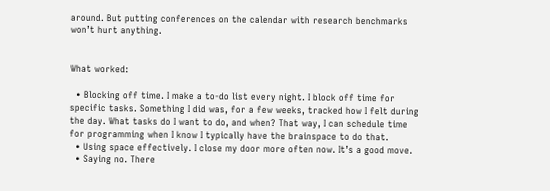around. But putting conferences on the calendar with research benchmarks won’t hurt anything.


What worked:

  • Blocking off time. I make a to-do list every night. I block off time for specific tasks. Something I did was, for a few weeks, tracked how I felt during the day. What tasks do I want to do, and when? That way, I can schedule time for programming when I know I typically have the brainspace to do that.
  • Using space effectively. I close my door more often now. It’s a good move.
  • Saying no. There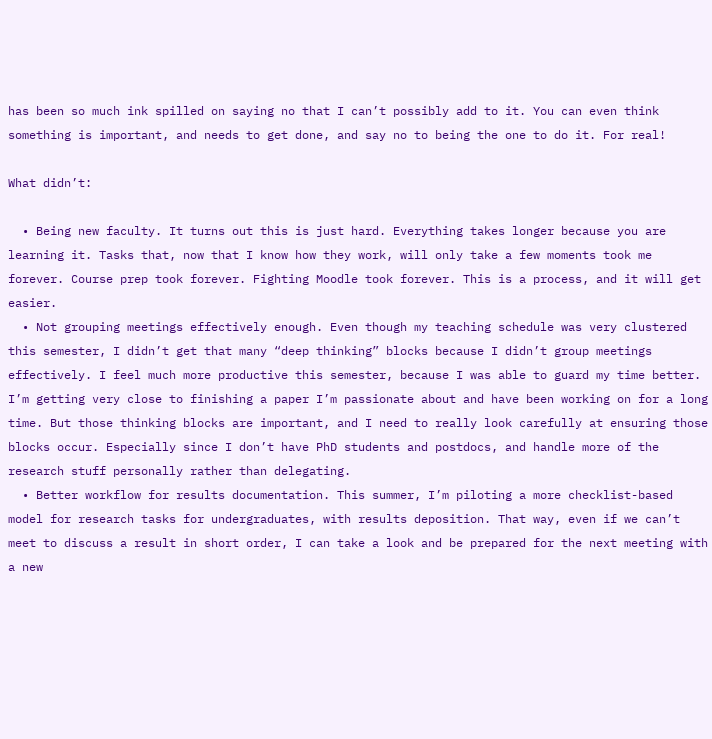has been so much ink spilled on saying no that I can’t possibly add to it. You can even think something is important, and needs to get done, and say no to being the one to do it. For real!

What didn’t:

  • Being new faculty. It turns out this is just hard. Everything takes longer because you are learning it. Tasks that, now that I know how they work, will only take a few moments took me forever. Course prep took forever. Fighting Moodle took forever. This is a process, and it will get easier.
  • Not grouping meetings effectively enough. Even though my teaching schedule was very clustered this semester, I didn’t get that many “deep thinking” blocks because I didn’t group meetings effectively. I feel much more productive this semester, because I was able to guard my time better. I’m getting very close to finishing a paper I’m passionate about and have been working on for a long time. But those thinking blocks are important, and I need to really look carefully at ensuring those blocks occur. Especially since I don’t have PhD students and postdocs, and handle more of the research stuff personally rather than delegating.
  • Better workflow for results documentation. This summer, I’m piloting a more checklist-based model for research tasks for undergraduates, with results deposition. That way, even if we can’t meet to discuss a result in short order, I can take a look and be prepared for the next meeting with a new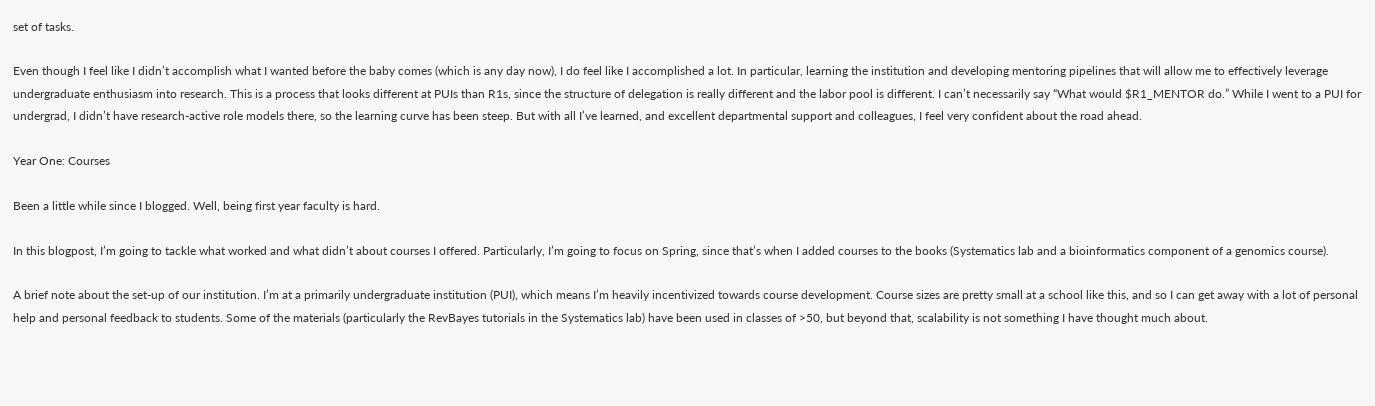set of tasks.

Even though I feel like I didn’t accomplish what I wanted before the baby comes (which is any day now), I do feel like I accomplished a lot. In particular, learning the institution and developing mentoring pipelines that will allow me to effectively leverage undergraduate enthusiasm into research. This is a process that looks different at PUIs than R1s, since the structure of delegation is really different and the labor pool is different. I can’t necessarily say “What would $R1_MENTOR do.” While I went to a PUI for undergrad, I didn’t have research-active role models there, so the learning curve has been steep. But with all I’ve learned, and excellent departmental support and colleagues, I feel very confident about the road ahead.

Year One: Courses

Been a little while since I blogged. Well, being first year faculty is hard.

In this blogpost, I’m going to tackle what worked and what didn’t about courses I offered. Particularly, I’m going to focus on Spring, since that’s when I added courses to the books (Systematics lab and a bioinformatics component of a genomics course).

A brief note about the set-up of our institution. I’m at a primarily undergraduate institution (PUI), which means I’m heavily incentivized towards course development. Course sizes are pretty small at a school like this, and so I can get away with a lot of personal help and personal feedback to students. Some of the materials (particularly the RevBayes tutorials in the Systematics lab) have been used in classes of >50, but beyond that, scalability is not something I have thought much about.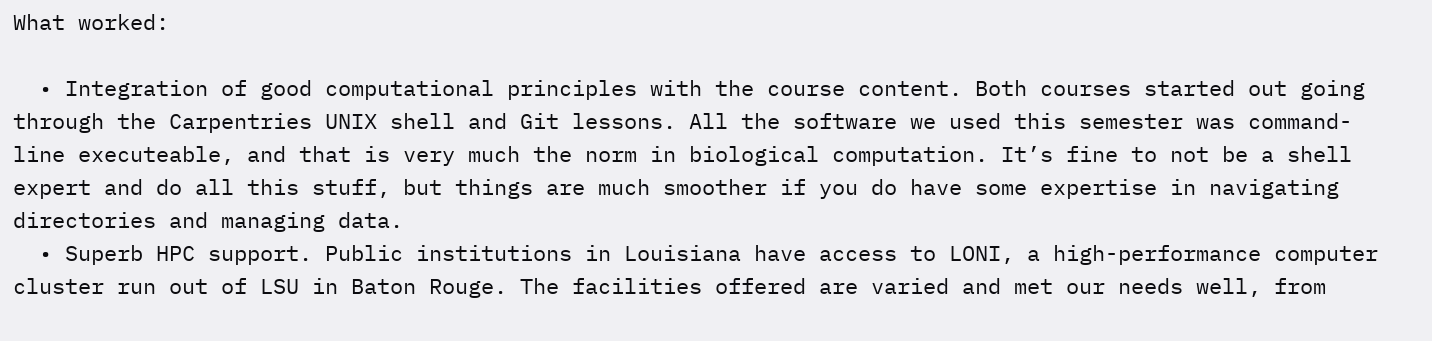What worked:

  • Integration of good computational principles with the course content. Both courses started out going through the Carpentries UNIX shell and Git lessons. All the software we used this semester was command-line executeable, and that is very much the norm in biological computation. It’s fine to not be a shell expert and do all this stuff, but things are much smoother if you do have some expertise in navigating directories and managing data.
  • Superb HPC support. Public institutions in Louisiana have access to LONI, a high-performance computer cluster run out of LSU in Baton Rouge. The facilities offered are varied and met our needs well, from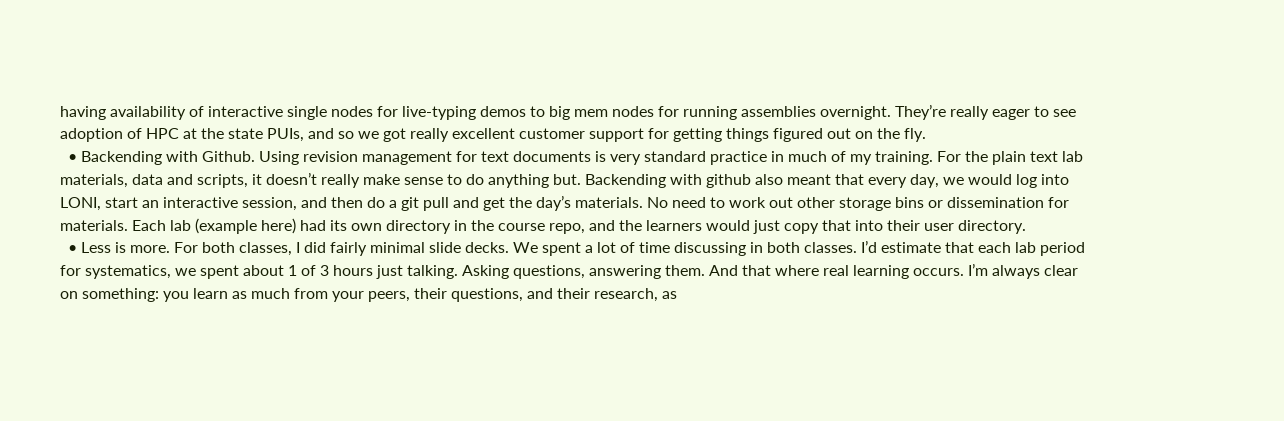having availability of interactive single nodes for live-typing demos to big mem nodes for running assemblies overnight. They’re really eager to see adoption of HPC at the state PUIs, and so we got really excellent customer support for getting things figured out on the fly.
  • Backending with Github. Using revision management for text documents is very standard practice in much of my training. For the plain text lab materials, data and scripts, it doesn’t really make sense to do anything but. Backending with github also meant that every day, we would log into LONI, start an interactive session, and then do a git pull and get the day’s materials. No need to work out other storage bins or dissemination for materials. Each lab (example here) had its own directory in the course repo, and the learners would just copy that into their user directory.
  • Less is more. For both classes, I did fairly minimal slide decks. We spent a lot of time discussing in both classes. I’d estimate that each lab period for systematics, we spent about 1 of 3 hours just talking. Asking questions, answering them. And that where real learning occurs. I’m always clear on something: you learn as much from your peers, their questions, and their research, as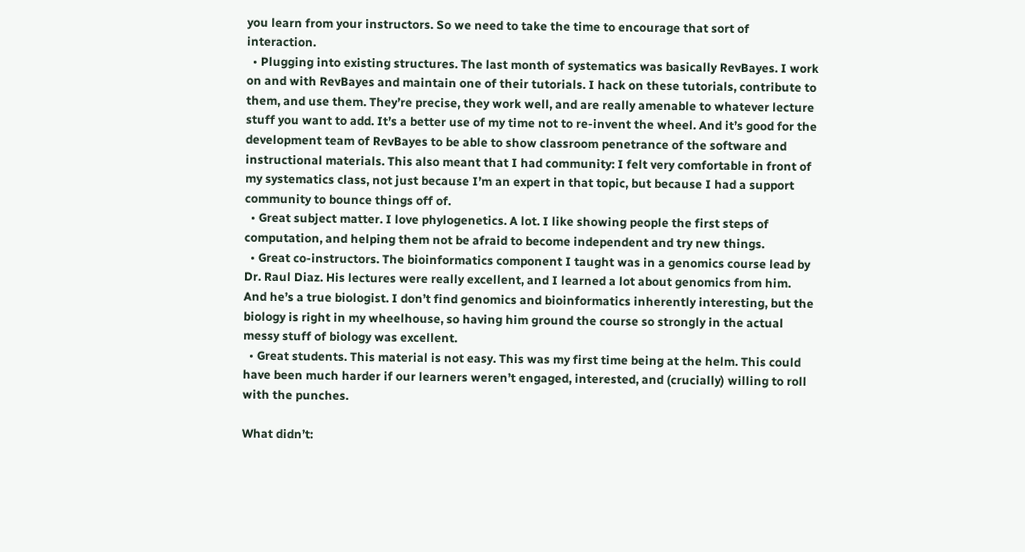you learn from your instructors. So we need to take the time to encourage that sort of interaction.
  • Plugging into existing structures. The last month of systematics was basically RevBayes. I work on and with RevBayes and maintain one of their tutorials. I hack on these tutorials, contribute to them, and use them. They’re precise, they work well, and are really amenable to whatever lecture stuff you want to add. It’s a better use of my time not to re-invent the wheel. And it’s good for the development team of RevBayes to be able to show classroom penetrance of the software and instructional materials. This also meant that I had community: I felt very comfortable in front of my systematics class, not just because I’m an expert in that topic, but because I had a support community to bounce things off of.
  • Great subject matter. I love phylogenetics. A lot. I like showing people the first steps of computation, and helping them not be afraid to become independent and try new things.
  • Great co-instructors. The bioinformatics component I taught was in a genomics course lead by Dr. Raul Diaz. His lectures were really excellent, and I learned a lot about genomics from him. And he’s a true biologist. I don’t find genomics and bioinformatics inherently interesting, but the biology is right in my wheelhouse, so having him ground the course so strongly in the actual messy stuff of biology was excellent.
  • Great students. This material is not easy. This was my first time being at the helm. This could have been much harder if our learners weren’t engaged, interested, and (crucially) willing to roll with the punches.

What didn’t: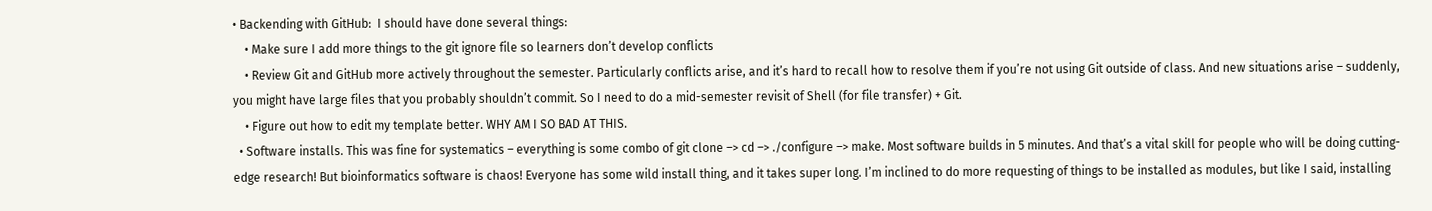• Backending with GitHub:  I should have done several things:
    • Make sure I add more things to the git ignore file so learners don’t develop conflicts
    • Review Git and GitHub more actively throughout the semester. Particularly conflicts arise, and it’s hard to recall how to resolve them if you’re not using Git outside of class. And new situations arise – suddenly, you might have large files that you probably shouldn’t commit. So I need to do a mid-semester revisit of Shell (for file transfer) + Git.
    • Figure out how to edit my template better. WHY AM I SO BAD AT THIS.
  • Software installs. This was fine for systematics – everything is some combo of git clone –> cd –> ./configure –> make. Most software builds in 5 minutes. And that’s a vital skill for people who will be doing cutting-edge research! But bioinformatics software is chaos! Everyone has some wild install thing, and it takes super long. I’m inclined to do more requesting of things to be installed as modules, but like I said, installing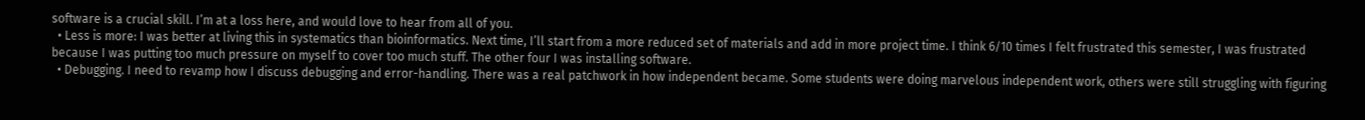software is a crucial skill. I’m at a loss here, and would love to hear from all of you.
  • Less is more: I was better at living this in systematics than bioinformatics. Next time, I’ll start from a more reduced set of materials and add in more project time. I think 6/10 times I felt frustrated this semester, I was frustrated because I was putting too much pressure on myself to cover too much stuff. The other four I was installing software.
  • Debugging. I need to revamp how I discuss debugging and error-handling. There was a real patchwork in how independent became. Some students were doing marvelous independent work, others were still struggling with figuring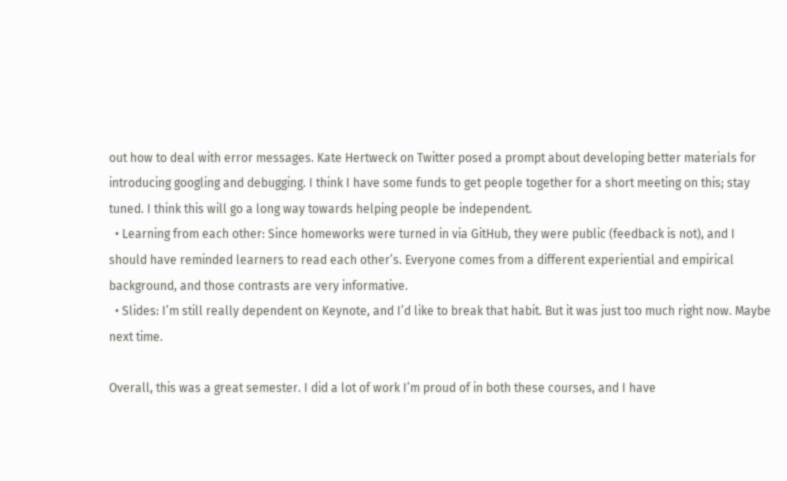out how to deal with error messages. Kate Hertweck on Twitter posed a prompt about developing better materials for introducing googling and debugging. I think I have some funds to get people together for a short meeting on this; stay tuned. I think this will go a long way towards helping people be independent.
  • Learning from each other: Since homeworks were turned in via GitHub, they were public (feedback is not), and I should have reminded learners to read each other’s. Everyone comes from a different experiential and empirical background, and those contrasts are very informative.
  • Slides: I’m still really dependent on Keynote, and I’d like to break that habit. But it was just too much right now. Maybe next time.

Overall, this was a great semester. I did a lot of work I’m proud of in both these courses, and I have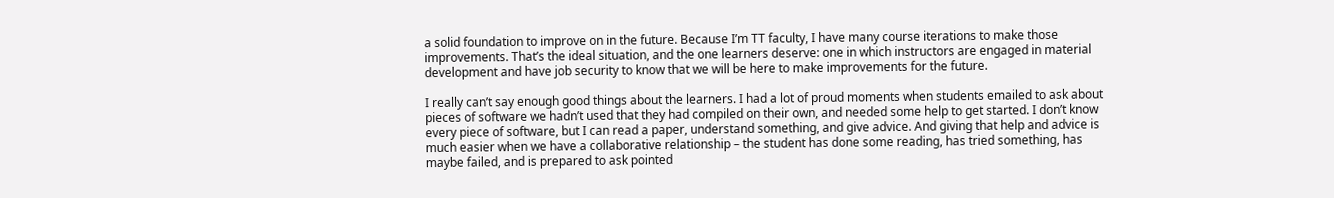a solid foundation to improve on in the future. Because I’m TT faculty, I have many course iterations to make those improvements. That’s the ideal situation, and the one learners deserve: one in which instructors are engaged in material development and have job security to know that we will be here to make improvements for the future.

I really can’t say enough good things about the learners. I had a lot of proud moments when students emailed to ask about pieces of software we hadn’t used that they had compiled on their own, and needed some help to get started. I don’t know every piece of software, but I can read a paper, understand something, and give advice. And giving that help and advice is much easier when we have a collaborative relationship – the student has done some reading, has tried something, has maybe failed, and is prepared to ask pointed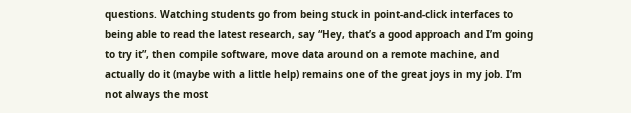questions. Watching students go from being stuck in point-and-click interfaces to being able to read the latest research, say “Hey, that’s a good approach and I’m going to try it”, then compile software, move data around on a remote machine, and actually do it (maybe with a little help) remains one of the great joys in my job. I’m not always the most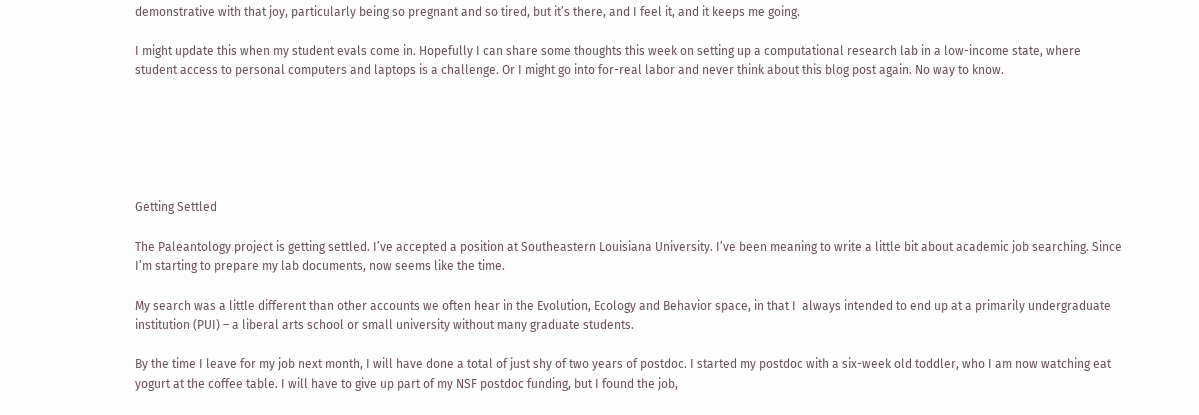demonstrative with that joy, particularly being so pregnant and so tired, but it’s there, and I feel it, and it keeps me going.

I might update this when my student evals come in. Hopefully I can share some thoughts this week on setting up a computational research lab in a low-income state, where student access to personal computers and laptops is a challenge. Or I might go into for-real labor and never think about this blog post again. No way to know.






Getting Settled

The Paleantology project is getting settled. I’ve accepted a position at Southeastern Louisiana University. I’ve been meaning to write a little bit about academic job searching. Since I’m starting to prepare my lab documents, now seems like the time.

My search was a little different than other accounts we often hear in the Evolution, Ecology and Behavior space, in that I  always intended to end up at a primarily undergraduate institution (PUI) – a liberal arts school or small university without many graduate students.

By the time I leave for my job next month, I will have done a total of just shy of two years of postdoc. I started my postdoc with a six-week old toddler, who I am now watching eat yogurt at the coffee table. I will have to give up part of my NSF postdoc funding, but I found the job,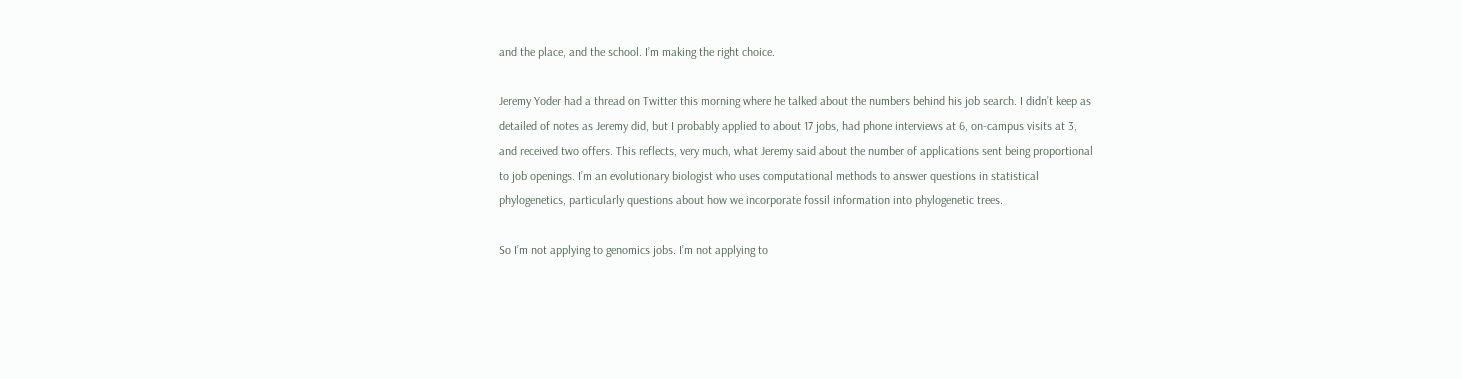and the place, and the school. I’m making the right choice.

Jeremy Yoder had a thread on Twitter this morning where he talked about the numbers behind his job search. I didn’t keep as detailed of notes as Jeremy did, but I probably applied to about 17 jobs, had phone interviews at 6, on-campus visits at 3, and received two offers. This reflects, very much, what Jeremy said about the number of applications sent being proportional to job openings. I’m an evolutionary biologist who uses computational methods to answer questions in statistical phylogenetics, particularly questions about how we incorporate fossil information into phylogenetic trees.

So I’m not applying to genomics jobs. I’m not applying to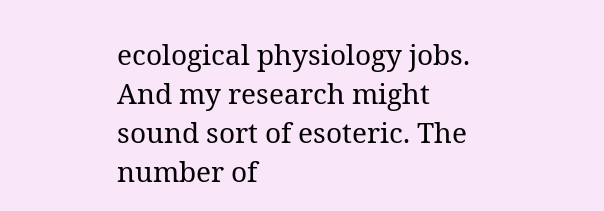ecological physiology jobs. And my research might sound sort of esoteric. The number of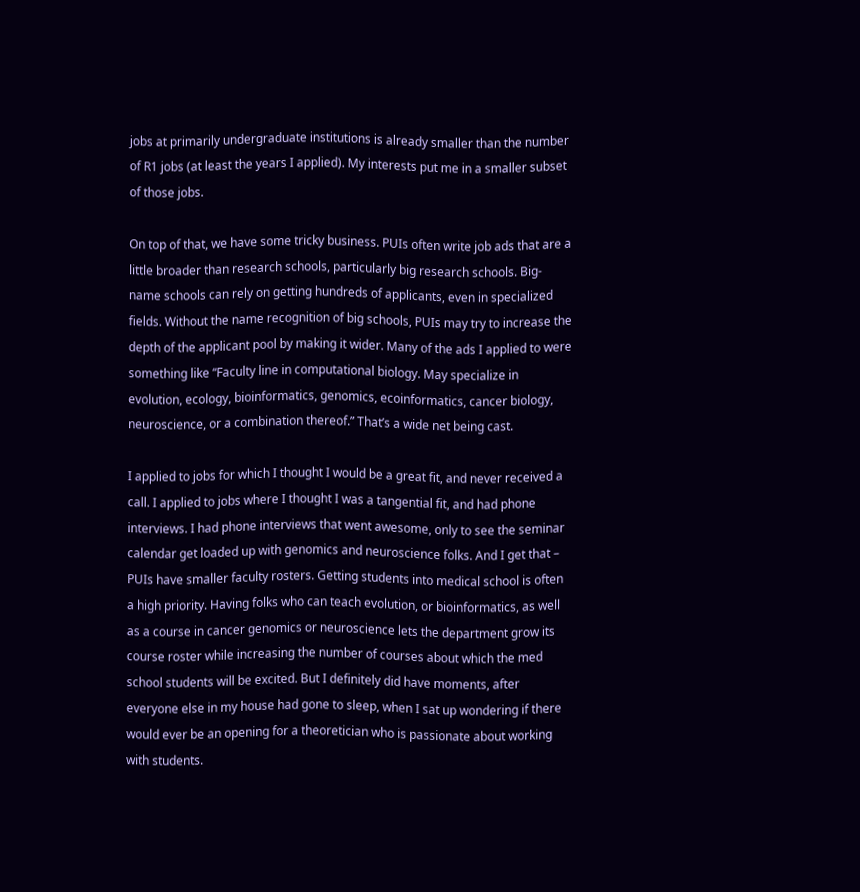jobs at primarily undergraduate institutions is already smaller than the number of R1 jobs (at least the years I applied). My interests put me in a smaller subset of those jobs.

On top of that, we have some tricky business. PUIs often write job ads that are a little broader than research schools, particularly big research schools. Big-name schools can rely on getting hundreds of applicants, even in specialized fields. Without the name recognition of big schools, PUIs may try to increase the depth of the applicant pool by making it wider. Many of the ads I applied to were something like “Faculty line in computational biology. May specialize in evolution, ecology, bioinformatics, genomics, ecoinformatics, cancer biology, neuroscience, or a combination thereof.” That’s a wide net being cast.

I applied to jobs for which I thought I would be a great fit, and never received a call. I applied to jobs where I thought I was a tangential fit, and had phone interviews. I had phone interviews that went awesome, only to see the seminar calendar get loaded up with genomics and neuroscience folks. And I get that – PUIs have smaller faculty rosters. Getting students into medical school is often a high priority. Having folks who can teach evolution, or bioinformatics, as well as a course in cancer genomics or neuroscience lets the department grow its course roster while increasing the number of courses about which the med school students will be excited. But I definitely did have moments, after everyone else in my house had gone to sleep, when I sat up wondering if there would ever be an opening for a theoretician who is passionate about working with students.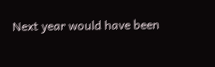Next year would have been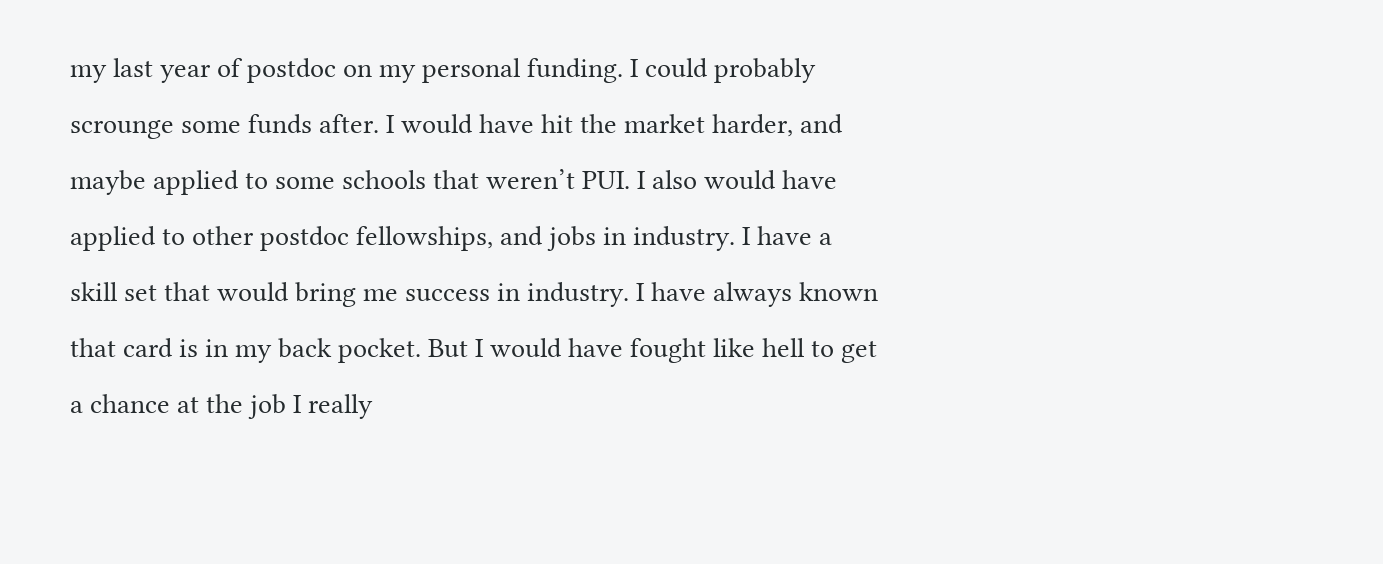my last year of postdoc on my personal funding. I could probably scrounge some funds after. I would have hit the market harder, and maybe applied to some schools that weren’t PUI. I also would have applied to other postdoc fellowships, and jobs in industry. I have a skill set that would bring me success in industry. I have always known that card is in my back pocket. But I would have fought like hell to get a chance at the job I really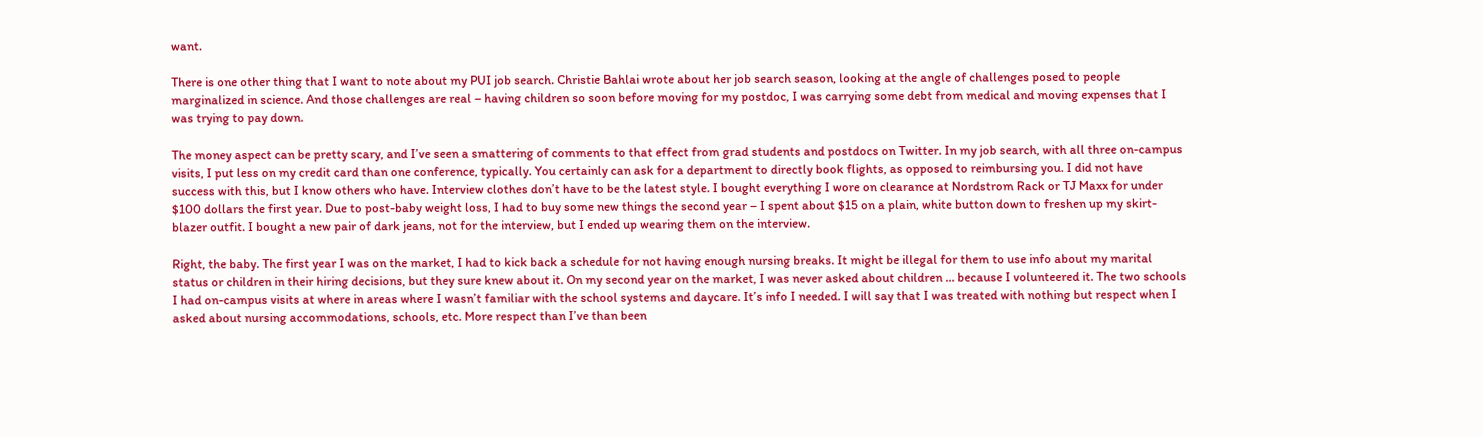want.

There is one other thing that I want to note about my PUI job search. Christie Bahlai wrote about her job search season, looking at the angle of challenges posed to people marginalized in science. And those challenges are real – having children so soon before moving for my postdoc, I was carrying some debt from medical and moving expenses that I was trying to pay down.

The money aspect can be pretty scary, and I’ve seen a smattering of comments to that effect from grad students and postdocs on Twitter. In my job search, with all three on-campus visits, I put less on my credit card than one conference, typically. You certainly can ask for a department to directly book flights, as opposed to reimbursing you. I did not have success with this, but I know others who have. Interview clothes don’t have to be the latest style. I bought everything I wore on clearance at Nordstrom Rack or TJ Maxx for under $100 dollars the first year. Due to post-baby weight loss, I had to buy some new things the second year – I spent about $15 on a plain, white button down to freshen up my skirt-blazer outfit. I bought a new pair of dark jeans, not for the interview, but I ended up wearing them on the interview.

Right, the baby. The first year I was on the market, I had to kick back a schedule for not having enough nursing breaks. It might be illegal for them to use info about my marital status or children in their hiring decisions, but they sure knew about it. On my second year on the market, I was never asked about children … because I volunteered it. The two schools I had on-campus visits at where in areas where I wasn’t familiar with the school systems and daycare. It’s info I needed. I will say that I was treated with nothing but respect when I asked about nursing accommodations, schools, etc. More respect than I’ve than been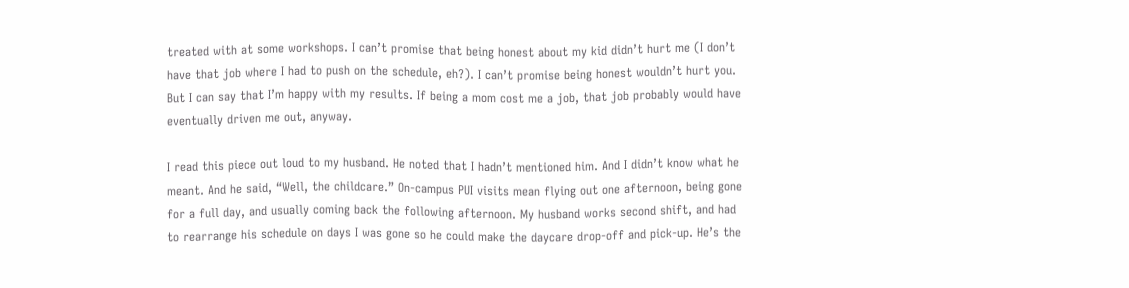treated with at some workshops. I can’t promise that being honest about my kid didn’t hurt me (I don’t have that job where I had to push on the schedule, eh?). I can’t promise being honest wouldn’t hurt you. But I can say that I’m happy with my results. If being a mom cost me a job, that job probably would have eventually driven me out, anyway.

I read this piece out loud to my husband. He noted that I hadn’t mentioned him. And I didn’t know what he meant. And he said, “Well, the childcare.” On-campus PUI visits mean flying out one afternoon, being gone for a full day, and usually coming back the following afternoon. My husband works second shift, and had to rearrange his schedule on days I was gone so he could make the daycare drop-off and pick-up. He’s the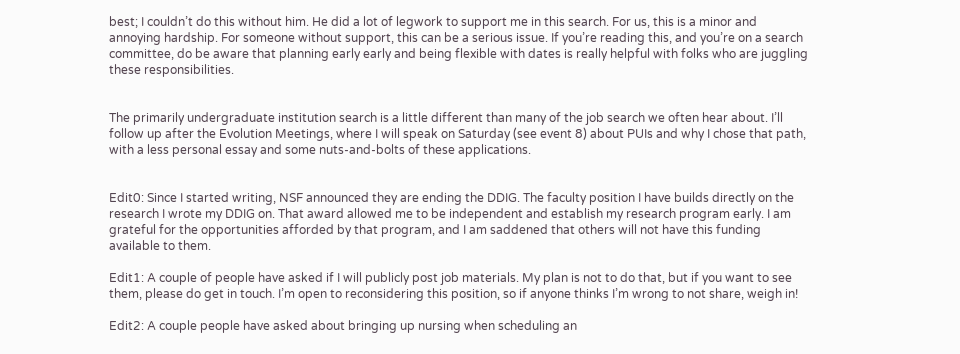best; I couldn’t do this without him. He did a lot of legwork to support me in this search. For us, this is a minor and annoying hardship. For someone without support, this can be a serious issue. If you’re reading this, and you’re on a search committee, do be aware that planning early early and being flexible with dates is really helpful with folks who are juggling these responsibilities.


The primarily undergraduate institution search is a little different than many of the job search we often hear about. I’ll follow up after the Evolution Meetings, where I will speak on Saturday (see event 8) about PUIs and why I chose that path, with a less personal essay and some nuts-and-bolts of these applications.


Edit0: Since I started writing, NSF announced they are ending the DDIG. The faculty position I have builds directly on the research I wrote my DDIG on. That award allowed me to be independent and establish my research program early. I am grateful for the opportunities afforded by that program, and I am saddened that others will not have this funding available to them.

Edit1: A couple of people have asked if I will publicly post job materials. My plan is not to do that, but if you want to see them, please do get in touch. I’m open to reconsidering this position, so if anyone thinks I’m wrong to not share, weigh in!

Edit2: A couple people have asked about bringing up nursing when scheduling an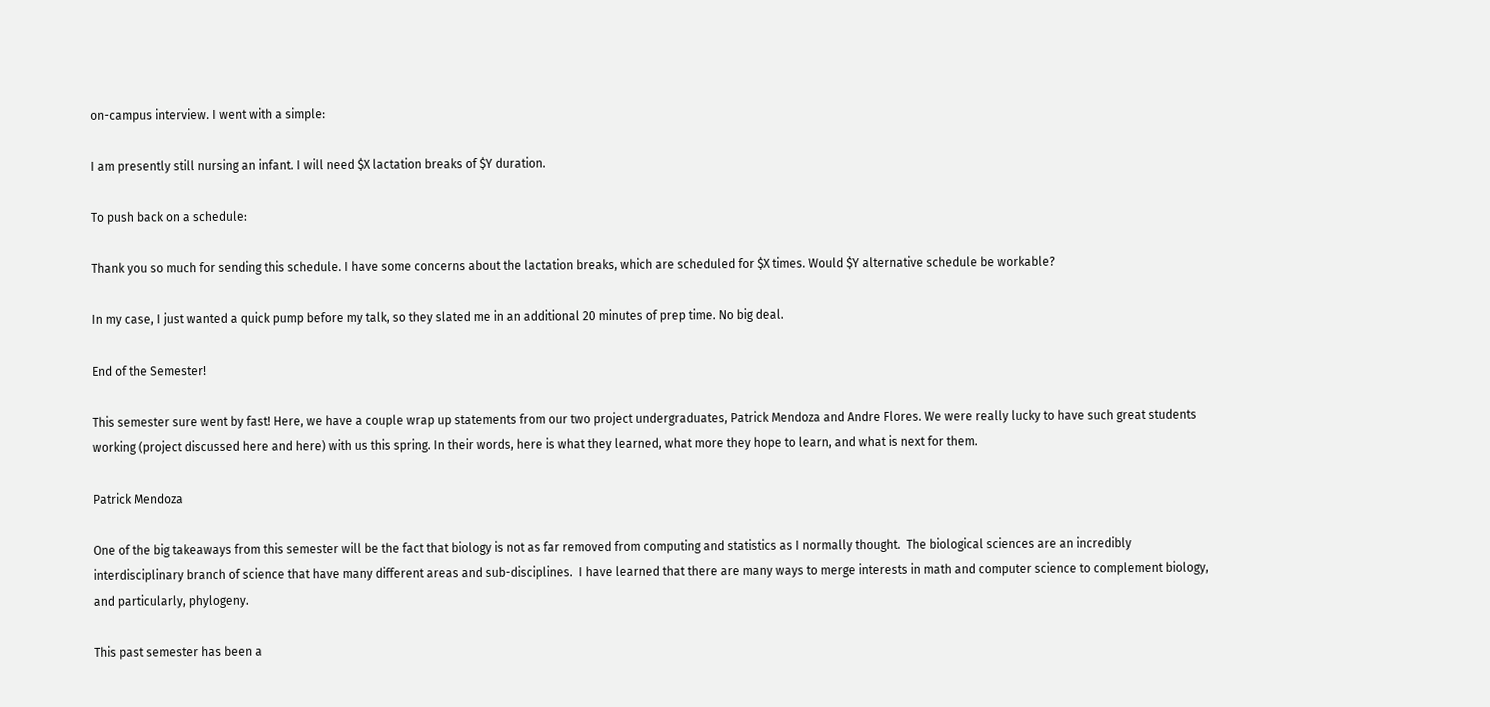on-campus interview. I went with a simple:

I am presently still nursing an infant. I will need $X lactation breaks of $Y duration.

To push back on a schedule:

Thank you so much for sending this schedule. I have some concerns about the lactation breaks, which are scheduled for $X times. Would $Y alternative schedule be workable?

In my case, I just wanted a quick pump before my talk, so they slated me in an additional 20 minutes of prep time. No big deal.

End of the Semester!

This semester sure went by fast! Here, we have a couple wrap up statements from our two project undergraduates, Patrick Mendoza and Andre Flores. We were really lucky to have such great students working (project discussed here and here) with us this spring. In their words, here is what they learned, what more they hope to learn, and what is next for them.

Patrick Mendoza

One of the big takeaways from this semester will be the fact that biology is not as far removed from computing and statistics as I normally thought.  The biological sciences are an incredibly interdisciplinary branch of science that have many different areas and sub-disciplines.  I have learned that there are many ways to merge interests in math and computer science to complement biology, and particularly, phylogeny.

This past semester has been a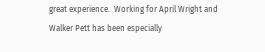great experience.  Working for April Wright and Walker Pett has been especially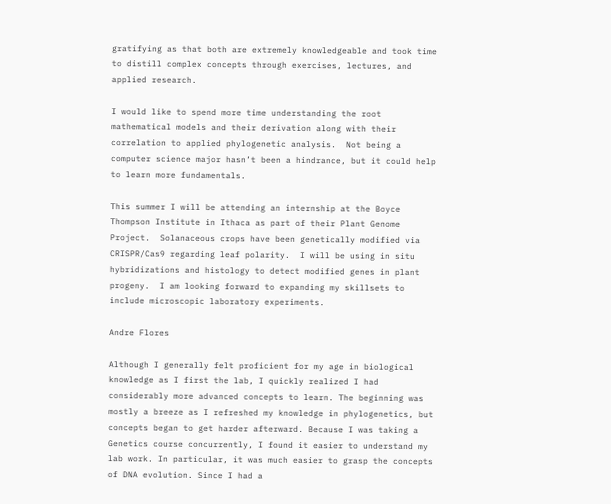gratifying as that both are extremely knowledgeable and took time to distill complex concepts through exercises, lectures, and applied research.

I would like to spend more time understanding the root mathematical models and their derivation along with their correlation to applied phylogenetic analysis.  Not being a computer science major hasn’t been a hindrance, but it could help to learn more fundamentals.

This summer I will be attending an internship at the Boyce Thompson Institute in Ithaca as part of their Plant Genome Project.  Solanaceous crops have been genetically modified via CRISPR/Cas9 regarding leaf polarity.  I will be using in situ hybridizations and histology to detect modified genes in plant progeny.  I am looking forward to expanding my skillsets to include microscopic laboratory experiments.

Andre Flores

Although I generally felt proficient for my age in biological knowledge as I first the lab, I quickly realized I had considerably more advanced concepts to learn. The beginning was mostly a breeze as I refreshed my knowledge in phylogenetics, but concepts began to get harder afterward. Because I was taking a Genetics course concurrently, I found it easier to understand my lab work. In particular, it was much easier to grasp the concepts of DNA evolution. Since I had a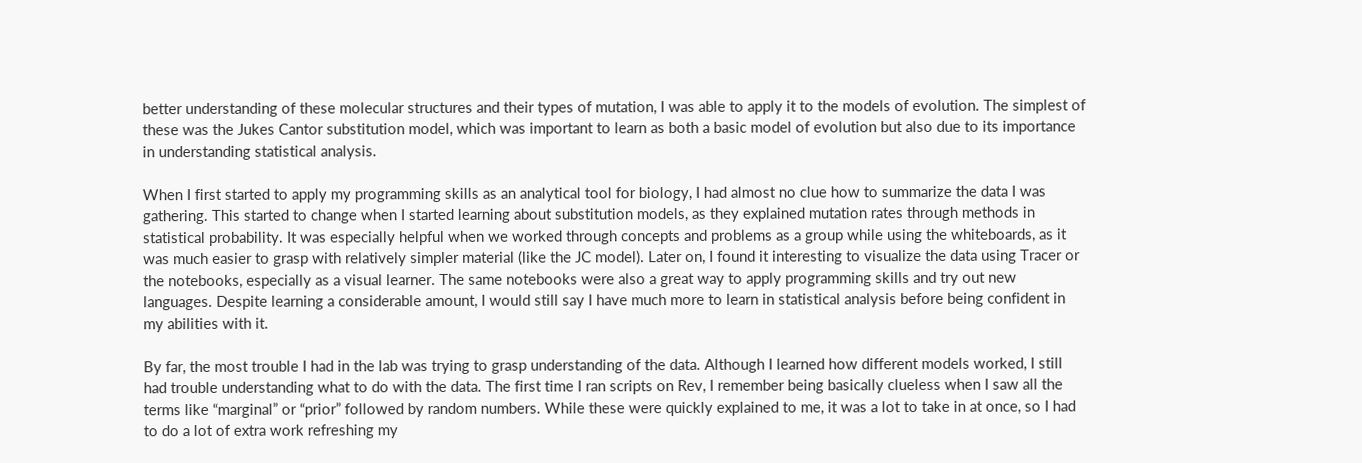better understanding of these molecular structures and their types of mutation, I was able to apply it to the models of evolution. The simplest of these was the Jukes Cantor substitution model, which was important to learn as both a basic model of evolution but also due to its importance in understanding statistical analysis.

When I first started to apply my programming skills as an analytical tool for biology, I had almost no clue how to summarize the data I was gathering. This started to change when I started learning about substitution models, as they explained mutation rates through methods in statistical probability. It was especially helpful when we worked through concepts and problems as a group while using the whiteboards, as it was much easier to grasp with relatively simpler material (like the JC model). Later on, I found it interesting to visualize the data using Tracer or the notebooks, especially as a visual learner. The same notebooks were also a great way to apply programming skills and try out new languages. Despite learning a considerable amount, I would still say I have much more to learn in statistical analysis before being confident in my abilities with it.

By far, the most trouble I had in the lab was trying to grasp understanding of the data. Although I learned how different models worked, I still had trouble understanding what to do with the data. The first time I ran scripts on Rev, I remember being basically clueless when I saw all the terms like “marginal” or “prior” followed by random numbers. While these were quickly explained to me, it was a lot to take in at once, so I had to do a lot of extra work refreshing my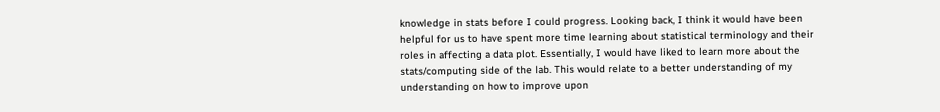knowledge in stats before I could progress. Looking back, I think it would have been helpful for us to have spent more time learning about statistical terminology and their roles in affecting a data plot. Essentially, I would have liked to learn more about the stats/computing side of the lab. This would relate to a better understanding of my understanding on how to improve upon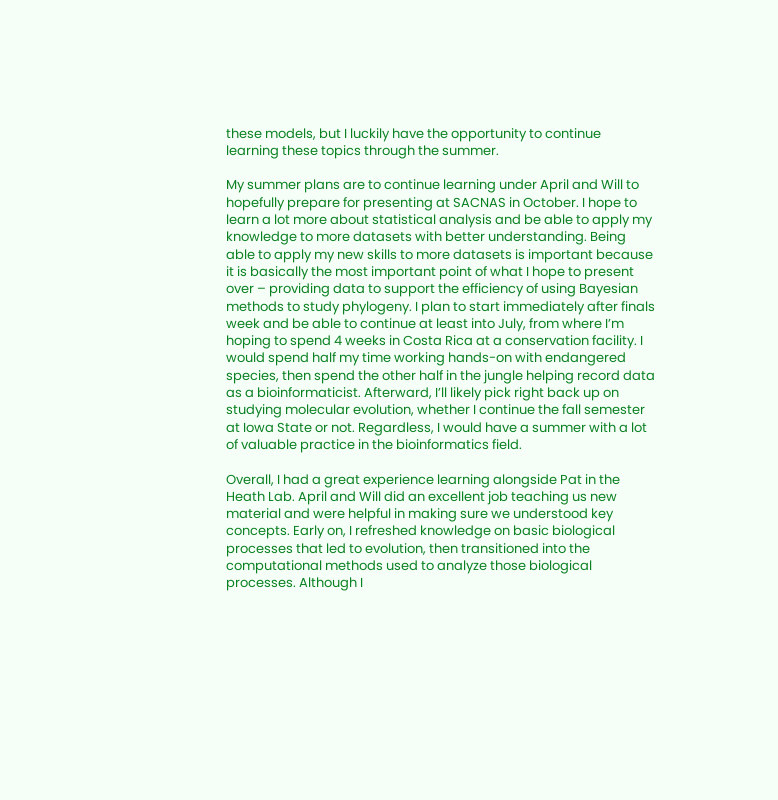these models, but I luckily have the opportunity to continue learning these topics through the summer.

My summer plans are to continue learning under April and Will to hopefully prepare for presenting at SACNAS in October. I hope to learn a lot more about statistical analysis and be able to apply my knowledge to more datasets with better understanding. Being able to apply my new skills to more datasets is important because it is basically the most important point of what I hope to present over – providing data to support the efficiency of using Bayesian methods to study phylogeny. I plan to start immediately after finals week and be able to continue at least into July, from where I’m hoping to spend 4 weeks in Costa Rica at a conservation facility. I would spend half my time working hands-on with endangered species, then spend the other half in the jungle helping record data as a bioinformaticist. Afterward, I’ll likely pick right back up on studying molecular evolution, whether I continue the fall semester at Iowa State or not. Regardless, I would have a summer with a lot of valuable practice in the bioinformatics field.

Overall, I had a great experience learning alongside Pat in the Heath Lab. April and Will did an excellent job teaching us new material and were helpful in making sure we understood key concepts. Early on, I refreshed knowledge on basic biological processes that led to evolution, then transitioned into the computational methods used to analyze those biological processes. Although I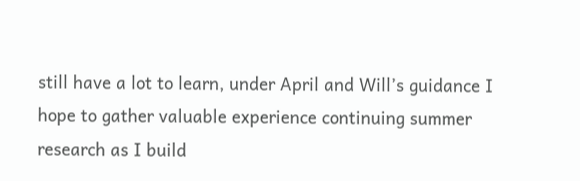still have a lot to learn, under April and Will’s guidance I hope to gather valuable experience continuing summer research as I build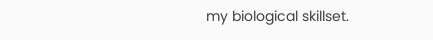my biological skillset.